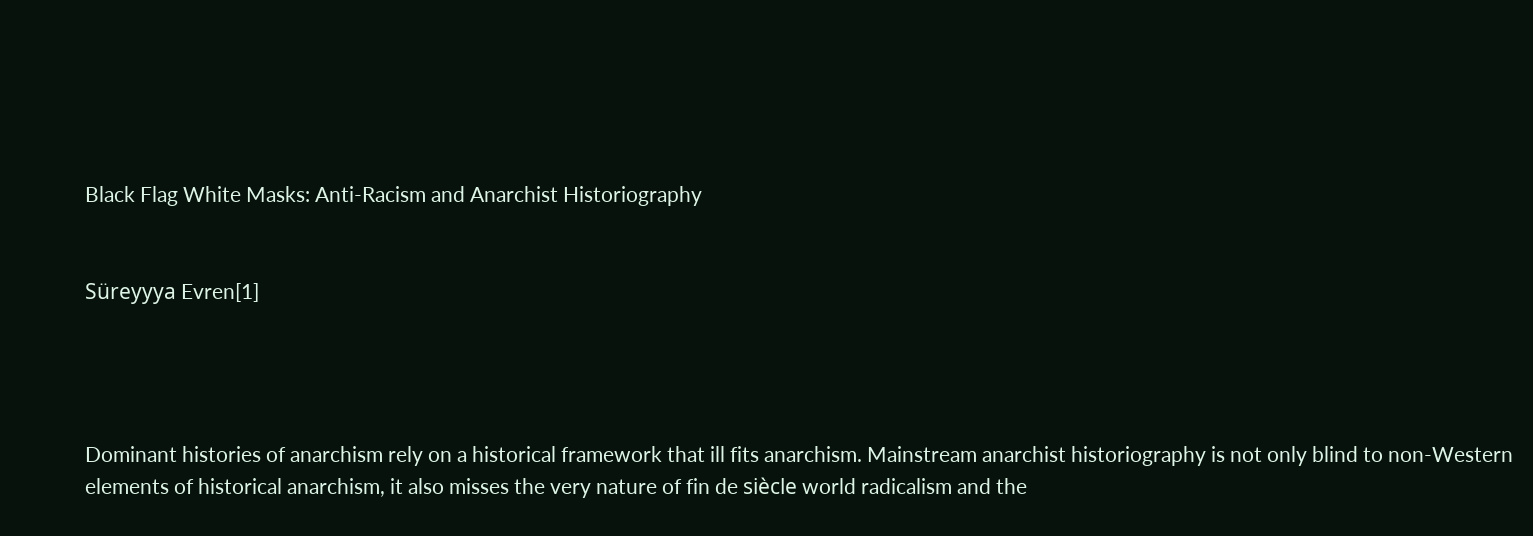Black Flag White Masks: Anti-Racism and Anarchist Historiography


Süreyyya Evren[1]




Dominant histories of anarchism rely on a historical framework that ill fits anarchism. Mainstream anarchist historiography is not only blind to non-Western elements of historical anarchism, it also misses the very nature of fin de siècle world radicalism and the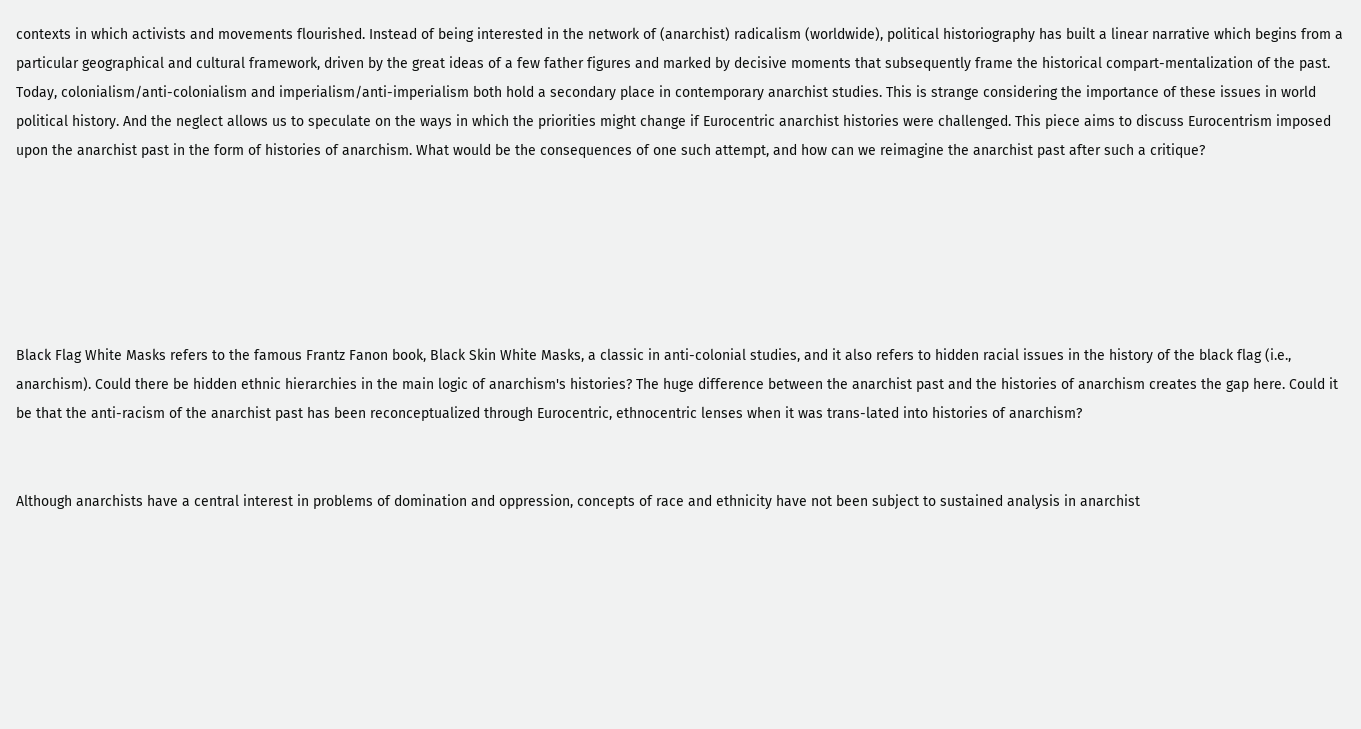contexts in which activists and movements flourished. Instead of being interested in the network of (anarchist) radicalism (worldwide), political historiography has built a linear narrative which begins from a particular geographical and cultural framework, driven by the great ideas of a few father figures and marked by decisive moments that subsequently frame the historical compart-mentalization of the past. Today, colonialism/anti-colonialism and imperialism/anti-imperialism both hold a secondary place in contemporary anarchist studies. This is strange considering the importance of these issues in world political history. And the neglect allows us to speculate on the ways in which the priorities might change if Eurocentric anarchist histories were challenged. This piece aims to discuss Eurocentrism imposed upon the anarchist past in the form of histories of anarchism. What would be the consequences of one such attempt, and how can we reimagine the anarchist past after such a critique?






Black Flag White Masks refers to the famous Frantz Fanon book, Black Skin White Masks, a classic in anti-colonial studies, and it also refers to hidden racial issues in the history of the black flag (i.e., anarchism). Could there be hidden ethnic hierarchies in the main logic of anarchism's histories? The huge difference between the anarchist past and the histories of anarchism creates the gap here. Could it be that the anti-racism of the anarchist past has been reconceptualized through Eurocentric, ethnocentric lenses when it was trans-lated into histories of anarchism?


Although anarchists have a central interest in problems of domination and oppression, concepts of race and ethnicity have not been subject to sustained analysis in anarchist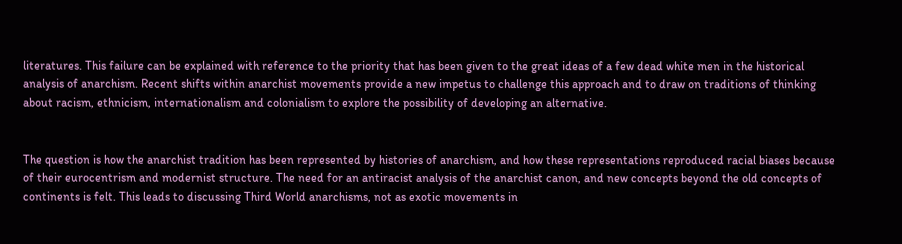literatures. This failure can be explained with reference to the priority that has been given to the great ideas of a few dead white men in the historical analysis of anarchism. Recent shifts within anarchist movements provide a new impetus to challenge this approach and to draw on traditions of thinking about racism, ethnicism, internationalism and colonialism to explore the possibility of developing an alternative.


The question is how the anarchist tradition has been represented by histories of anarchism, and how these representations reproduced racial biases because of their eurocentrism and modernist structure. The need for an antiracist analysis of the anarchist canon, and new concepts beyond the old concepts of continents is felt. This leads to discussing Third World anarchisms, not as exotic movements in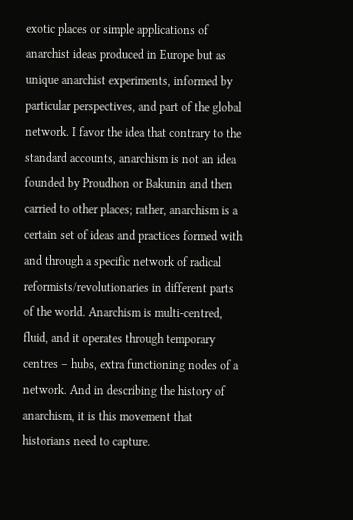exotic places or simple applications of anarchist ideas produced in Europe but as unique anarchist experiments, informed by particular perspectives, and part of the global network. I favor the idea that contrary to the standard accounts, anarchism is not an idea founded by Proudhon or Bakunin and then carried to other places; rather, anarchism is a certain set of ideas and practices formed with and through a specific network of radical reformists/revolutionaries in different parts of the world. Anarchism is multi-centred, fluid, and it operates through temporary centres – hubs, extra functioning nodes of a network. And in describing the history of anarchism, it is this movement that historians need to capture.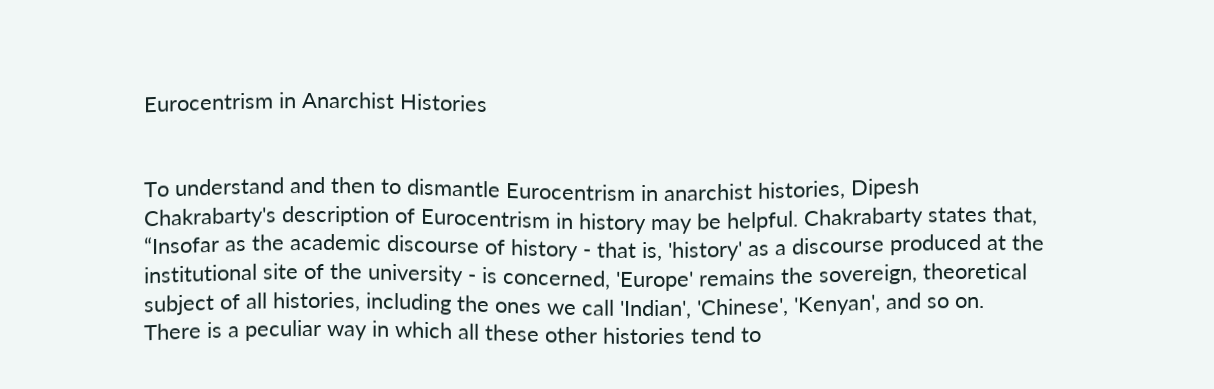Eurocentrism in Anarchist Histories


To understand and then to dismantle Eurocentrism in anarchist histories, Dipesh Chakrabarty's description of Eurocentrism in history may be helpful. Chakrabarty states that, “Insofar as the academic discourse of history - that is, 'history' as a discourse produced at the institutional site of the university - is concerned, 'Europe' remains the sovereign, theoretical subject of all histories, including the ones we call 'Indian', 'Chinese', 'Kenyan', and so on. There is a peculiar way in which all these other histories tend to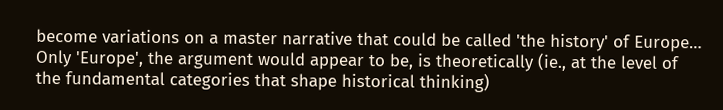become variations on a master narrative that could be called 'the history' of Europe… Only 'Europe', the argument would appear to be, is theoretically (ie., at the level of the fundamental categories that shape historical thinking)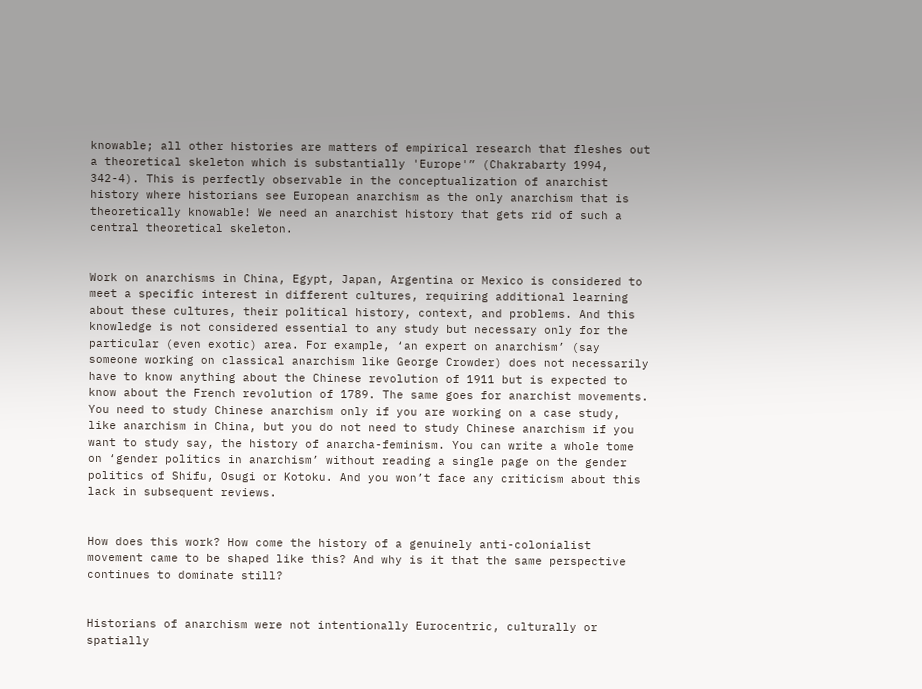knowable; all other histories are matters of empirical research that fleshes out a theoretical skeleton which is substantially 'Europe'” (Chakrabarty 1994, 342-4). This is perfectly observable in the conceptualization of anarchist history where historians see European anarchism as the only anarchism that is theoretically knowable! We need an anarchist history that gets rid of such a central theoretical skeleton.


Work on anarchisms in China, Egypt, Japan, Argentina or Mexico is considered to meet a specific interest in different cultures, requiring additional learning about these cultures, their political history, context, and problems. And this knowledge is not considered essential to any study but necessary only for the particular (even exotic) area. For example, ‘an expert on anarchism’ (say someone working on classical anarchism like George Crowder) does not necessarily have to know anything about the Chinese revolution of 1911 but is expected to know about the French revolution of 1789. The same goes for anarchist movements. You need to study Chinese anarchism only if you are working on a case study, like anarchism in China, but you do not need to study Chinese anarchism if you want to study say, the history of anarcha-feminism. You can write a whole tome on ‘gender politics in anarchism’ without reading a single page on the gender politics of Shifu, Osugi or Kotoku. And you won’t face any criticism about this lack in subsequent reviews.


How does this work? How come the history of a genuinely anti-colonialist movement came to be shaped like this? And why is it that the same perspective continues to dominate still?


Historians of anarchism were not intentionally Eurocentric, culturally or spatially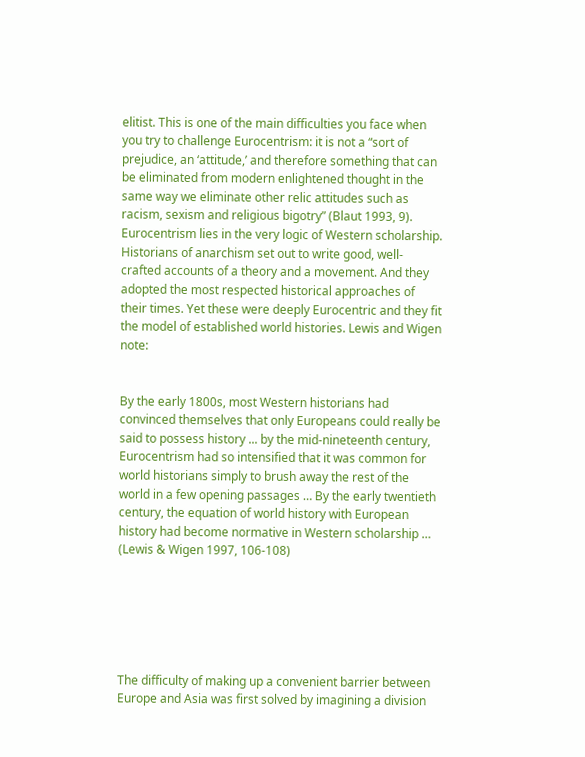elitist. This is one of the main difficulties you face when you try to challenge Eurocentrism: it is not a “sort of prejudice, an ‘attitude,’ and therefore something that can be eliminated from modern enlightened thought in the same way we eliminate other relic attitudes such as racism, sexism and religious bigotry” (Blaut 1993, 9). Eurocentrism lies in the very logic of Western scholarship.  Historians of anarchism set out to write good, well-crafted accounts of a theory and a movement. And they adopted the most respected historical approaches of their times. Yet these were deeply Eurocentric and they fit the model of established world histories. Lewis and Wigen note:


By the early 1800s, most Western historians had convinced themselves that only Europeans could really be said to possess history ... by the mid-nineteenth century, Eurocentrism had so intensified that it was common for world historians simply to brush away the rest of the world in a few opening passages … By the early twentieth century, the equation of world history with European history had become normative in Western scholarship … (Lewis & Wigen 1997, 106-108)






The difficulty of making up a convenient barrier between Europe and Asia was first solved by imagining a division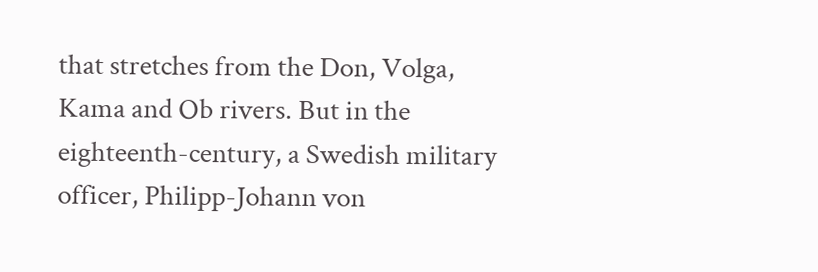that stretches from the Don, Volga, Kama and Ob rivers. But in the eighteenth-century, a Swedish military officer, Philipp-Johann von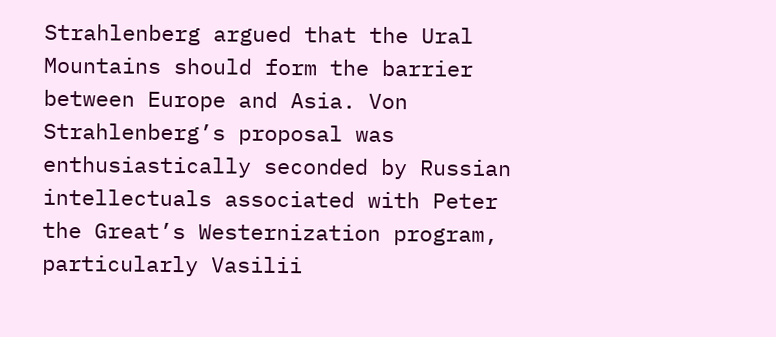Strahlenberg argued that the Ural Mountains should form the barrier between Europe and Asia. Von Strahlenberg’s proposal was enthusiastically seconded by Russian intellectuals associated with Peter the Great’s Westernization program, particularly Vasilii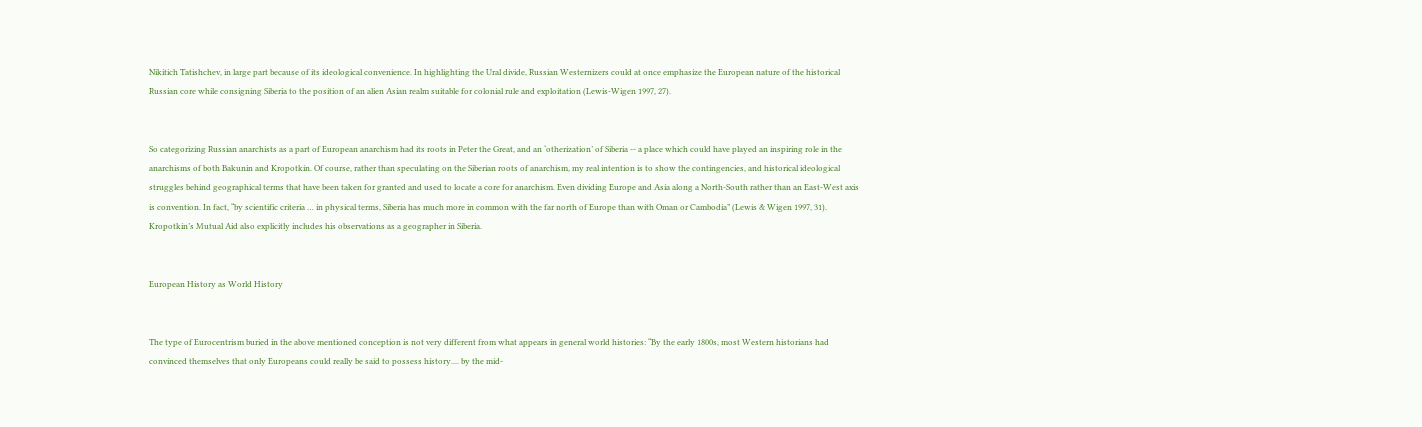Nikitich Tatishchev, in large part because of its ideological convenience. In highlighting the Ural divide, Russian Westernizers could at once emphasize the European nature of the historical Russian core while consigning Siberia to the position of an alien Asian realm suitable for colonial rule and exploitation (Lewis-Wigen 1997, 27).


So categorizing Russian anarchists as a part of European anarchism had its roots in Peter the Great, and an ‘otherization’ of Siberia -- a place which could have played an inspiring role in the anarchisms of both Bakunin and Kropotkin. Of course, rather than speculating on the Siberian roots of anarchism, my real intention is to show the contingencies, and historical ideological struggles behind geographical terms that have been taken for granted and used to locate a core for anarchism. Even dividing Europe and Asia along a North-South rather than an East-West axis is convention. In fact, “by scientific criteria … in physical terms, Siberia has much more in common with the far north of Europe than with Oman or Cambodia” (Lewis & Wigen 1997, 31). Kropotkin’s Mutual Aid also explicitly includes his observations as a geographer in Siberia.


European History as World History


The type of Eurocentrism buried in the above mentioned conception is not very different from what appears in general world histories: “By the early 1800s, most Western historians had convinced themselves that only Europeans could really be said to possess history.... by the mid-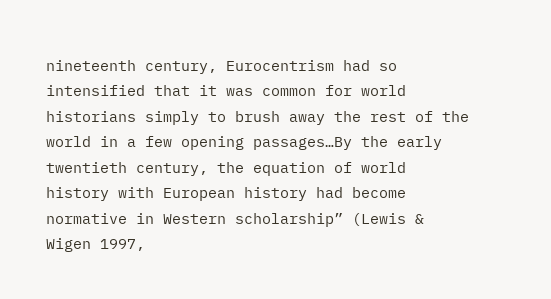nineteenth century, Eurocentrism had so intensified that it was common for world historians simply to brush away the rest of the world in a few opening passages…By the early twentieth century, the equation of world history with European history had become normative in Western scholarship” (Lewis & Wigen 1997,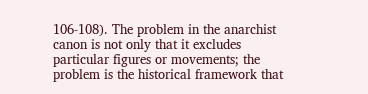106-108). The problem in the anarchist canon is not only that it excludes particular figures or movements; the problem is the historical framework that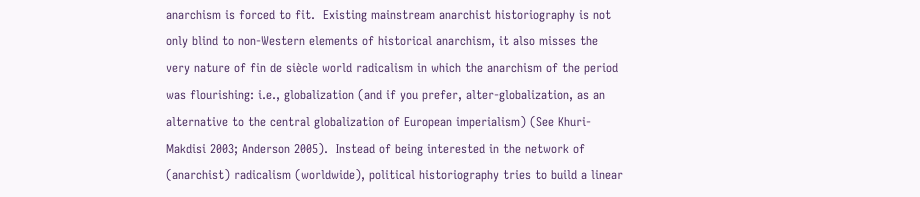anarchism is forced to fit.  Existing mainstream anarchist historiography is not only blind to non-Western elements of historical anarchism, it also misses the very nature of fin de siècle world radicalism in which the anarchism of the period was flourishing: i.e., globalization (and if you prefer, alter-globalization, as an alternative to the central globalization of European imperialism) (See Khuri-Makdisi 2003; Anderson 2005).  Instead of being interested in the network of (anarchist) radicalism (worldwide), political historiography tries to build a linear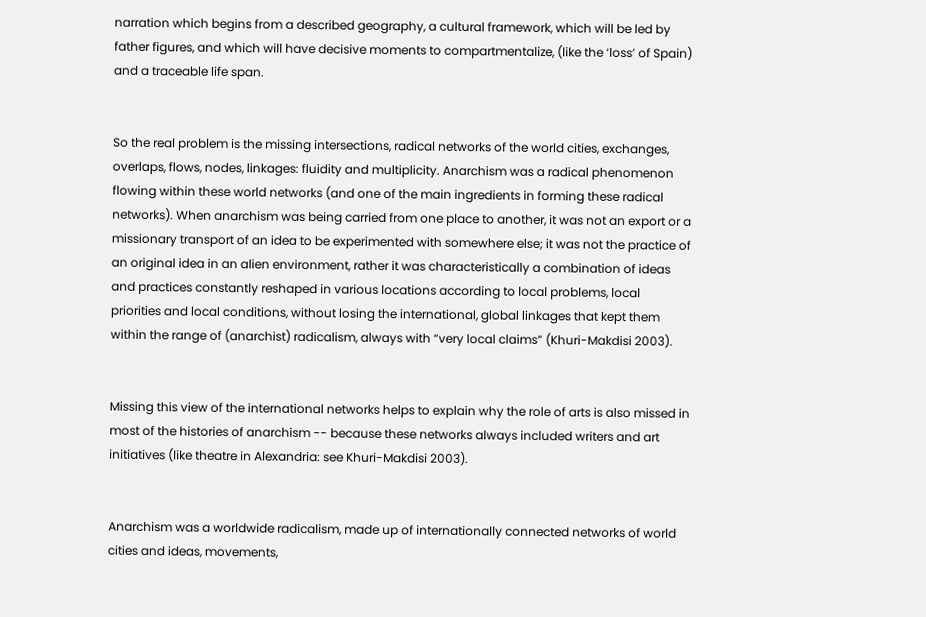narration which begins from a described geography, a cultural framework, which will be led by father figures, and which will have decisive moments to compartmentalize, (like the ‘loss’ of Spain) and a traceable life span.


So the real problem is the missing intersections, radical networks of the world cities, exchanges, overlaps, flows, nodes, linkages: fluidity and multiplicity. Anarchism was a radical phenomenon flowing within these world networks (and one of the main ingredients in forming these radical networks). When anarchism was being carried from one place to another, it was not an export or a missionary transport of an idea to be experimented with somewhere else; it was not the practice of an original idea in an alien environment, rather it was characteristically a combination of ideas and practices constantly reshaped in various locations according to local problems, local priorities and local conditions, without losing the international, global linkages that kept them within the range of (anarchist) radicalism, always with “very local claims” (Khuri-Makdisi 2003).


Missing this view of the international networks helps to explain why the role of arts is also missed in most of the histories of anarchism -- because these networks always included writers and art initiatives (like theatre in Alexandria: see Khuri-Makdisi 2003).


Anarchism was a worldwide radicalism, made up of internationally connected networks of world cities and ideas, movements,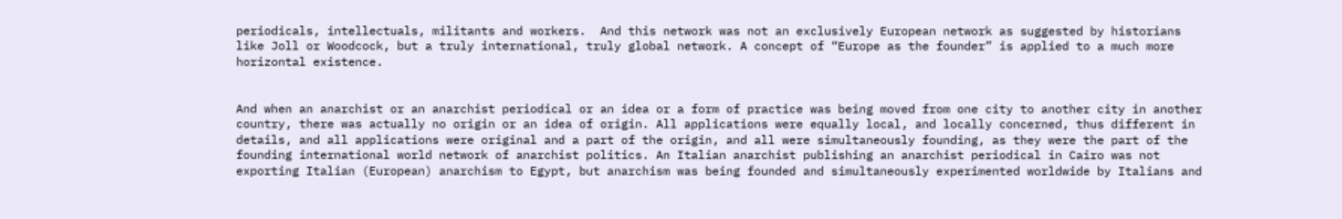periodicals, intellectuals, militants and workers.  And this network was not an exclusively European network as suggested by historians like Joll or Woodcock, but a truly international, truly global network. A concept of “Europe as the founder” is applied to a much more horizontal existence.


And when an anarchist or an anarchist periodical or an idea or a form of practice was being moved from one city to another city in another country, there was actually no origin or an idea of origin. All applications were equally local, and locally concerned, thus different in details, and all applications were original and a part of the origin, and all were simultaneously founding, as they were the part of the founding international world network of anarchist politics. An Italian anarchist publishing an anarchist periodical in Cairo was not exporting Italian (European) anarchism to Egypt, but anarchism was being founded and simultaneously experimented worldwide by Italians and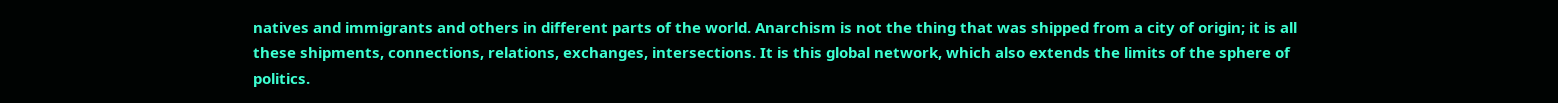natives and immigrants and others in different parts of the world. Anarchism is not the thing that was shipped from a city of origin; it is all these shipments, connections, relations, exchanges, intersections. It is this global network, which also extends the limits of the sphere of politics.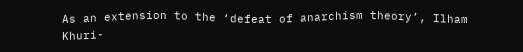As an extension to the ‘defeat of anarchism theory’, Ilham Khuri-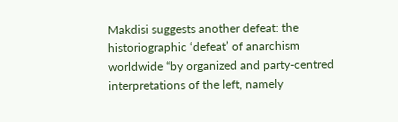Makdisi suggests another defeat: the historiographic ‘defeat’ of anarchism worldwide “by organized and party-centred interpretations of the left, namely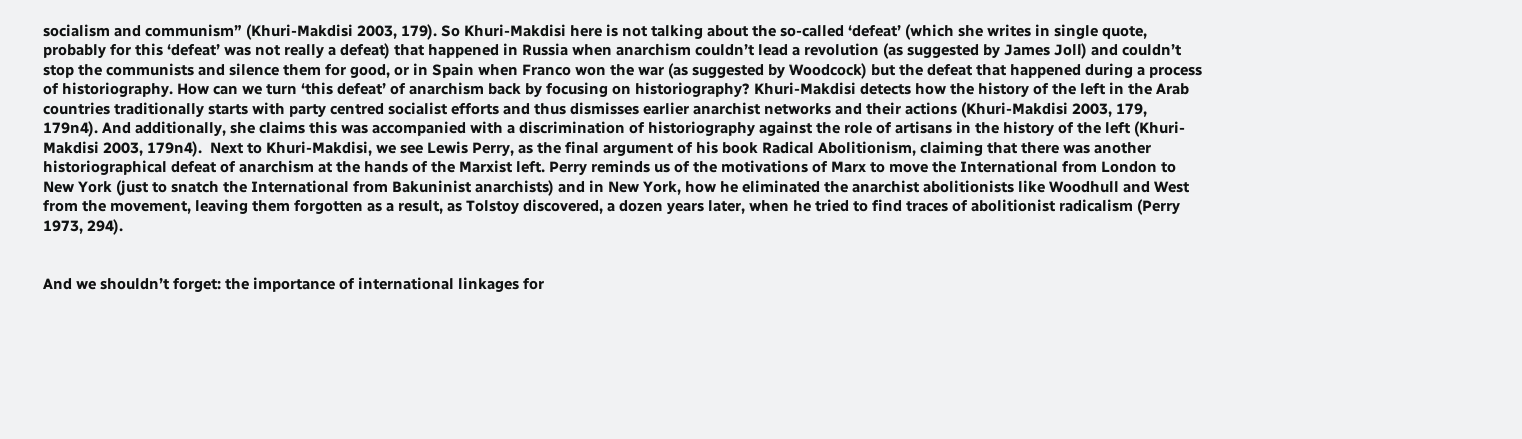socialism and communism” (Khuri-Makdisi 2003, 179). So Khuri-Makdisi here is not talking about the so-called ‘defeat’ (which she writes in single quote, probably for this ‘defeat’ was not really a defeat) that happened in Russia when anarchism couldn’t lead a revolution (as suggested by James Joll) and couldn’t stop the communists and silence them for good, or in Spain when Franco won the war (as suggested by Woodcock) but the defeat that happened during a process of historiography. How can we turn ‘this defeat’ of anarchism back by focusing on historiography? Khuri-Makdisi detects how the history of the left in the Arab countries traditionally starts with party centred socialist efforts and thus dismisses earlier anarchist networks and their actions (Khuri-Makdisi 2003, 179, 179n4). And additionally, she claims this was accompanied with a discrimination of historiography against the role of artisans in the history of the left (Khuri-Makdisi 2003, 179n4).  Next to Khuri-Makdisi, we see Lewis Perry, as the final argument of his book Radical Abolitionism, claiming that there was another historiographical defeat of anarchism at the hands of the Marxist left. Perry reminds us of the motivations of Marx to move the International from London to New York (just to snatch the International from Bakuninist anarchists) and in New York, how he eliminated the anarchist abolitionists like Woodhull and West from the movement, leaving them forgotten as a result, as Tolstoy discovered, a dozen years later, when he tried to find traces of abolitionist radicalism (Perry 1973, 294).


And we shouldn’t forget: the importance of international linkages for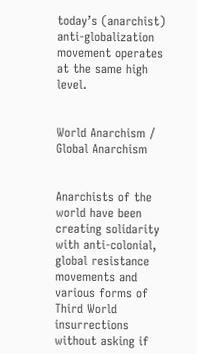today’s (anarchist) anti-globalization movement operates at the same high level.


World Anarchism / Global Anarchism


Anarchists of the world have been creating solidarity with anti-colonial, global resistance movements and various forms of Third World insurrections without asking if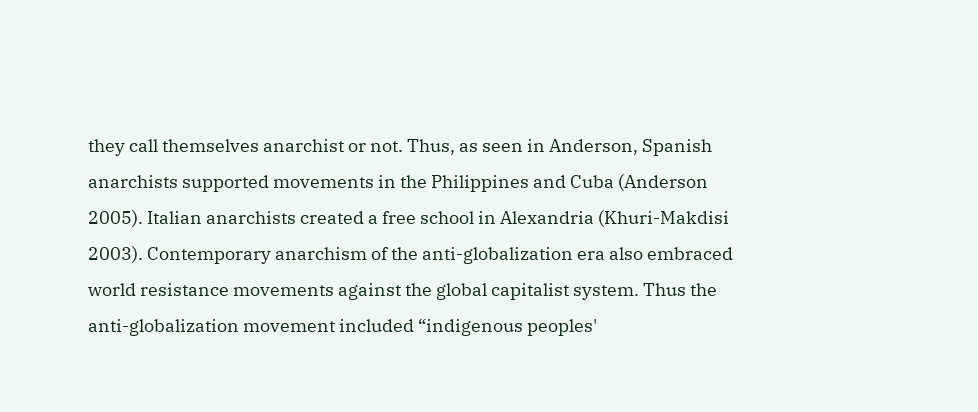they call themselves anarchist or not. Thus, as seen in Anderson, Spanish anarchists supported movements in the Philippines and Cuba (Anderson 2005). Italian anarchists created a free school in Alexandria (Khuri-Makdisi 2003). Contemporary anarchism of the anti-globalization era also embraced world resistance movements against the global capitalist system. Thus the anti-globalization movement included “indigenous peoples'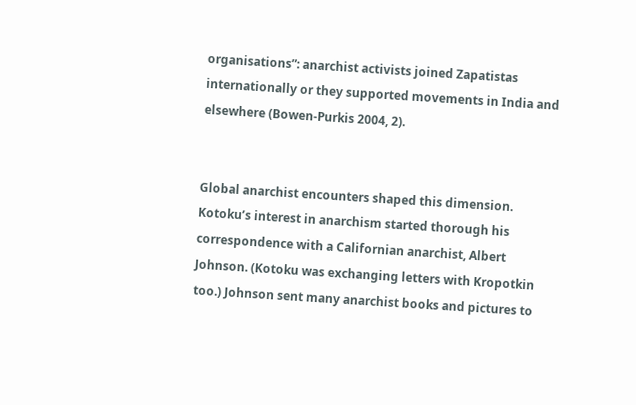organisations”: anarchist activists joined Zapatistas internationally or they supported movements in India and elsewhere (Bowen-Purkis 2004, 2).


Global anarchist encounters shaped this dimension. Kotoku’s interest in anarchism started thorough his correspondence with a Californian anarchist, Albert Johnson. (Kotoku was exchanging letters with Kropotkin too.) Johnson sent many anarchist books and pictures to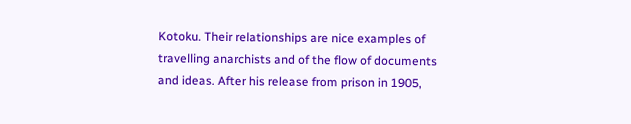Kotoku. Their relationships are nice examples of travelling anarchists and of the flow of documents and ideas. After his release from prison in 1905,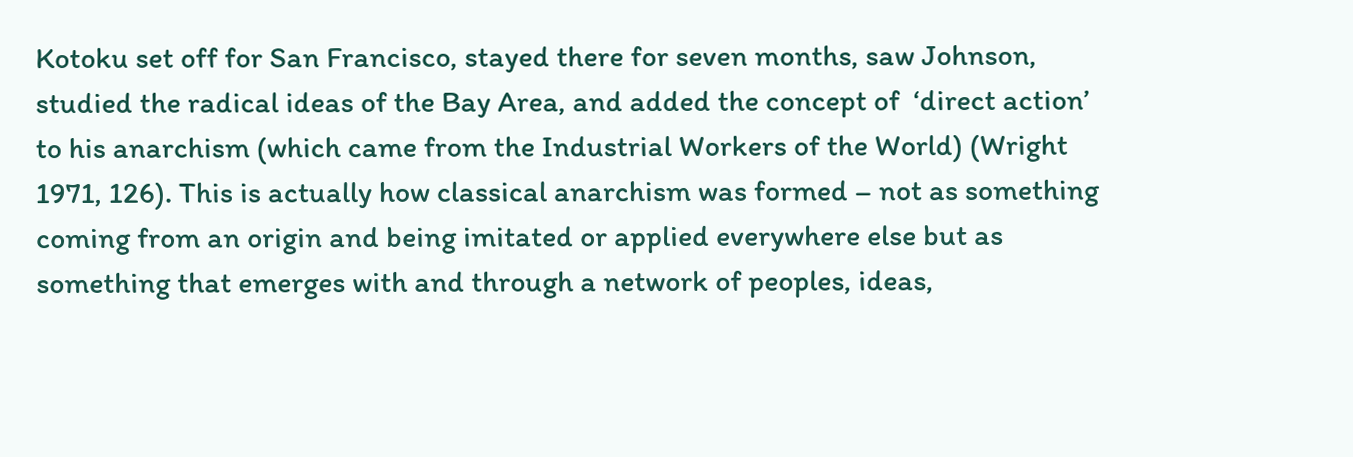Kotoku set off for San Francisco, stayed there for seven months, saw Johnson, studied the radical ideas of the Bay Area, and added the concept of  ‘direct action’ to his anarchism (which came from the Industrial Workers of the World) (Wright 1971, 126). This is actually how classical anarchism was formed – not as something coming from an origin and being imitated or applied everywhere else but as something that emerges with and through a network of peoples, ideas,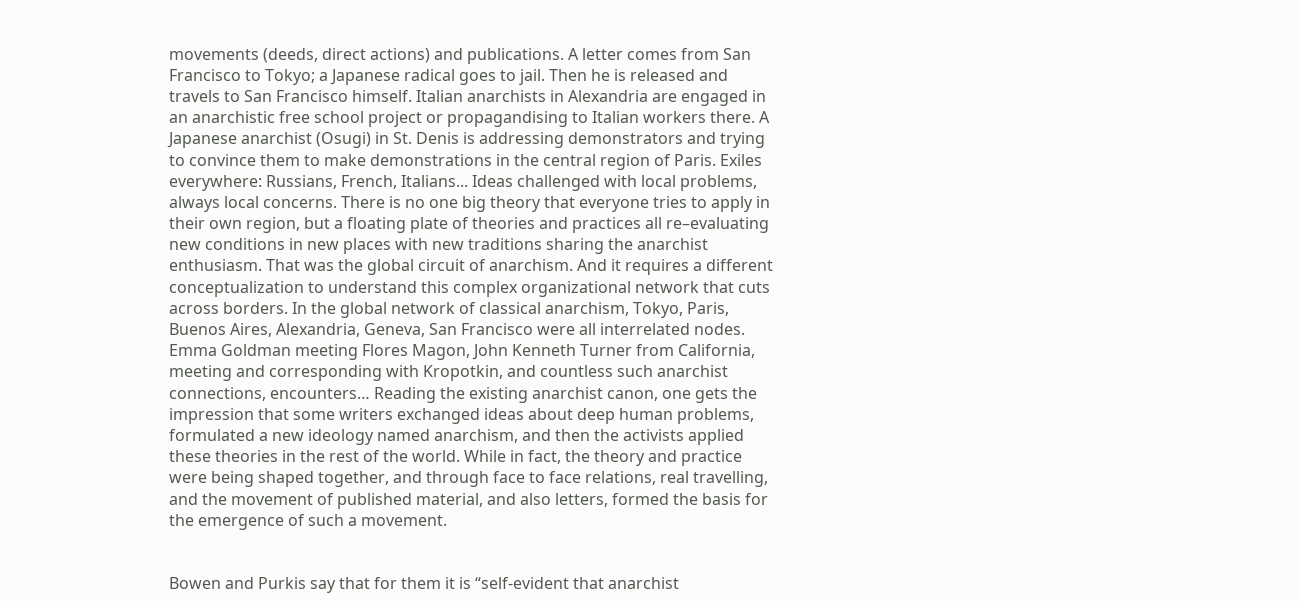movements (deeds, direct actions) and publications. A letter comes from San Francisco to Tokyo; a Japanese radical goes to jail. Then he is released and travels to San Francisco himself. Italian anarchists in Alexandria are engaged in an anarchistic free school project or propagandising to Italian workers there. A Japanese anarchist (Osugi) in St. Denis is addressing demonstrators and trying to convince them to make demonstrations in the central region of Paris. Exiles everywhere: Russians, French, Italians... Ideas challenged with local problems, always local concerns. There is no one big theory that everyone tries to apply in their own region, but a floating plate of theories and practices all re–evaluating new conditions in new places with new traditions sharing the anarchist enthusiasm. That was the global circuit of anarchism. And it requires a different conceptualization to understand this complex organizational network that cuts across borders. In the global network of classical anarchism, Tokyo, Paris, Buenos Aires, Alexandria, Geneva, San Francisco were all interrelated nodes. Emma Goldman meeting Flores Magon, John Kenneth Turner from California, meeting and corresponding with Kropotkin, and countless such anarchist connections, encounters… Reading the existing anarchist canon, one gets the impression that some writers exchanged ideas about deep human problems, formulated a new ideology named anarchism, and then the activists applied these theories in the rest of the world. While in fact, the theory and practice were being shaped together, and through face to face relations, real travelling, and the movement of published material, and also letters, formed the basis for the emergence of such a movement.


Bowen and Purkis say that for them it is “self-evident that anarchist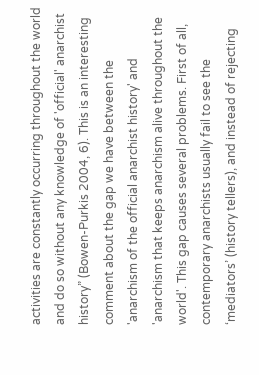activities are constantly occurring throughout the world and do so without any knowledge of 'official' anarchist history” (Bowen-Purkis 2004, 6). This is an interesting comment about the gap we have between the 'anarchism of the official anarchist history' and 'anarchism that keeps anarchism alive throughout the world'. This gap causes several problems. First of all, contemporary anarchists usually fail to see the ‘mediators’ (history tellers), and instead of rejecting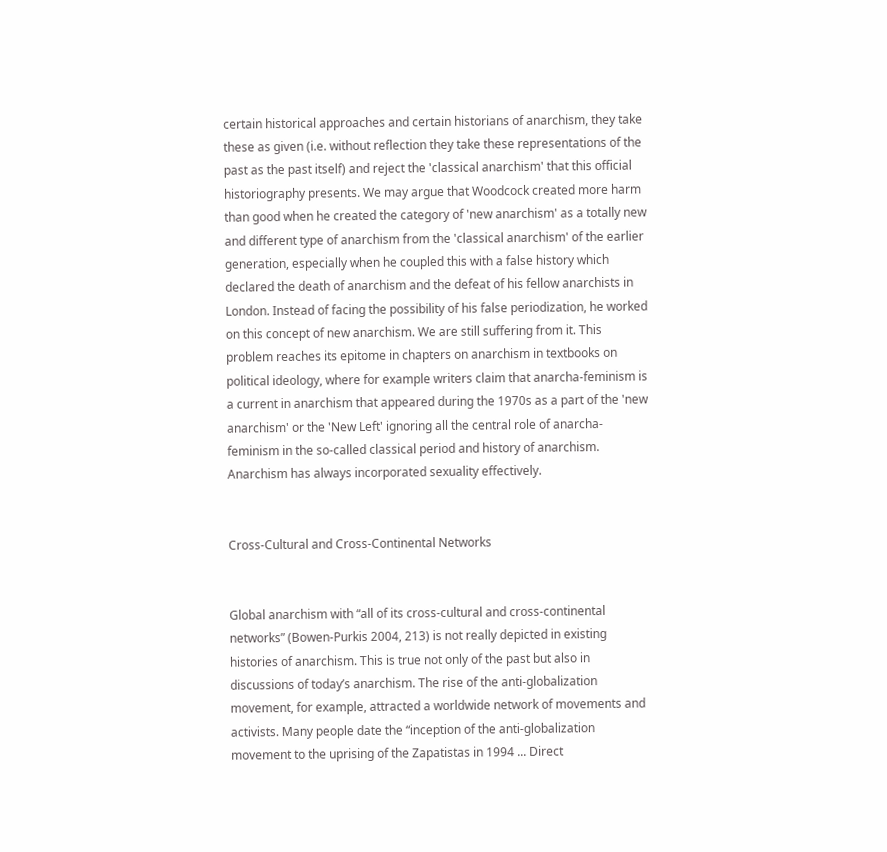certain historical approaches and certain historians of anarchism, they take these as given (i.e. without reflection they take these representations of the past as the past itself) and reject the 'classical anarchism' that this official historiography presents. We may argue that Woodcock created more harm than good when he created the category of 'new anarchism' as a totally new and different type of anarchism from the 'classical anarchism' of the earlier generation, especially when he coupled this with a false history which declared the death of anarchism and the defeat of his fellow anarchists in London. Instead of facing the possibility of his false periodization, he worked on this concept of new anarchism. We are still suffering from it. This problem reaches its epitome in chapters on anarchism in textbooks on political ideology, where for example writers claim that anarcha-feminism is a current in anarchism that appeared during the 1970s as a part of the 'new anarchism' or the 'New Left' ignoring all the central role of anarcha-feminism in the so-called classical period and history of anarchism. Anarchism has always incorporated sexuality effectively.


Cross-Cultural and Cross-Continental Networks


Global anarchism with “all of its cross-cultural and cross-continental networks” (Bowen-Purkis 2004, 213) is not really depicted in existing histories of anarchism. This is true not only of the past but also in discussions of today’s anarchism. The rise of the anti-globalization movement, for example, attracted a worldwide network of movements and activists. Many people date the “inception of the anti-globalization movement to the uprising of the Zapatistas in 1994 ... Direct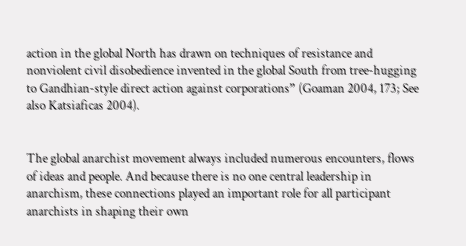action in the global North has drawn on techniques of resistance and nonviolent civil disobedience invented in the global South from tree-hugging to Gandhian-style direct action against corporations” (Goaman 2004, 173; See also Katsiaficas 2004).


The global anarchist movement always included numerous encounters, flows of ideas and people. And because there is no one central leadership in anarchism, these connections played an important role for all participant anarchists in shaping their own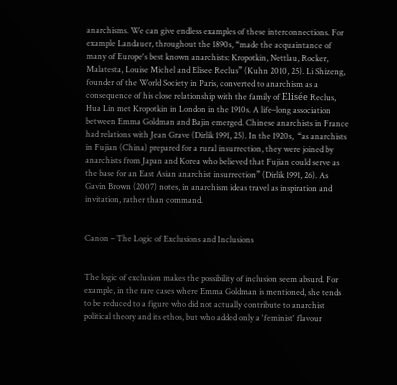anarchisms. We can give endless examples of these interconnections. For example Landauer, throughout the 1890s, “made the acquaintance of many of Europe's best known anarchists: Kropotkin, Nettlau, Rocker, Malatesta, Louise Michel and Elisee Reclus” (Kuhn 2010, 25). Li Shizeng, founder of the World Society in Paris, converted to anarchism as a consequence of his close relationship with the family of Elisée Reclus, Hua Lin met Kropotkin in London in the 1910s. A life–long association between Emma Goldman and Bajin emerged. Chinese anarchists in France had relations with Jean Grave (Dirlik 1991, 25). In the 1920s,  “as anarchists in Fujian (China) prepared for a rural insurrection, they were joined by anarchists from Japan and Korea who believed that Fujian could serve as the base for an East Asian anarchist insurrection” (Dirlik 1991, 26). As Gavin Brown (2007) notes, in anarchism ideas travel as inspiration and invitation, rather than command.


Canon – The Logic of Exclusions and Inclusions


The logic of exclusion makes the possibility of inclusion seem absurd. For example, in the rare cases where Emma Goldman is mentioned, she tends to be reduced to a figure who did not actually contribute to anarchist political theory and its ethos, but who added only a 'feminist' flavour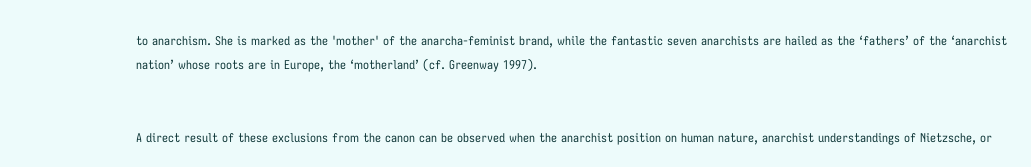to anarchism. She is marked as the 'mother' of the anarcha-feminist brand, while the fantastic seven anarchists are hailed as the ‘fathers’ of the ‘anarchist nation’ whose roots are in Europe, the ‘motherland’ (cf. Greenway 1997).


A direct result of these exclusions from the canon can be observed when the anarchist position on human nature, anarchist understandings of Nietzsche, or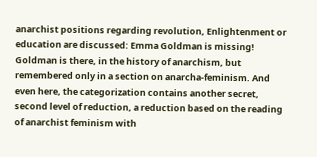anarchist positions regarding revolution, Enlightenment or education are discussed: Emma Goldman is missing! Goldman is there, in the history of anarchism, but remembered only in a section on anarcha-feminism. And even here, the categorization contains another secret, second level of reduction, a reduction based on the reading of anarchist feminism with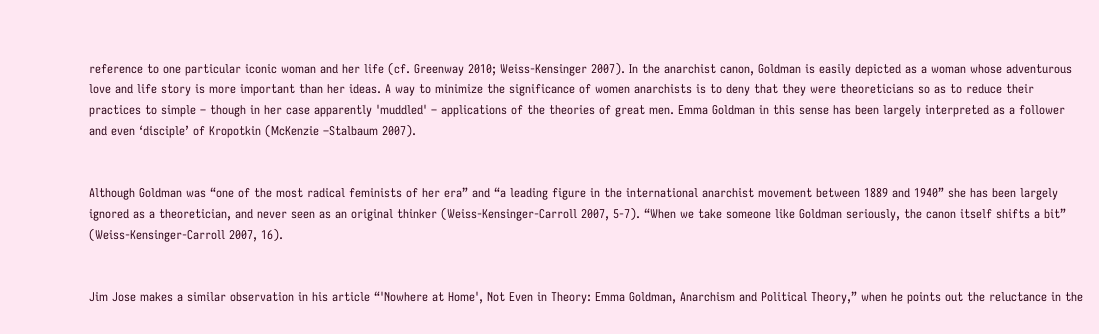reference to one particular iconic woman and her life (cf. Greenway 2010; Weiss-Kensinger 2007). In the anarchist canon, Goldman is easily depicted as a woman whose adventurous love and life story is more important than her ideas. A way to minimize the significance of women anarchists is to deny that they were theoreticians so as to reduce their practices to simple – though in her case apparently 'muddled' – applications of the theories of great men. Emma Goldman in this sense has been largely interpreted as a follower and even ‘disciple’ of Kropotkin (McKenzie –Stalbaum 2007).


Although Goldman was “one of the most radical feminists of her era” and “a leading figure in the international anarchist movement between 1889 and 1940” she has been largely ignored as a theoretician, and never seen as an original thinker (Weiss-Kensinger-Carroll 2007, 5-7). “When we take someone like Goldman seriously, the canon itself shifts a bit” (Weiss-Kensinger-Carroll 2007, 16).


Jim Jose makes a similar observation in his article “'Nowhere at Home', Not Even in Theory: Emma Goldman, Anarchism and Political Theory,” when he points out the reluctance in the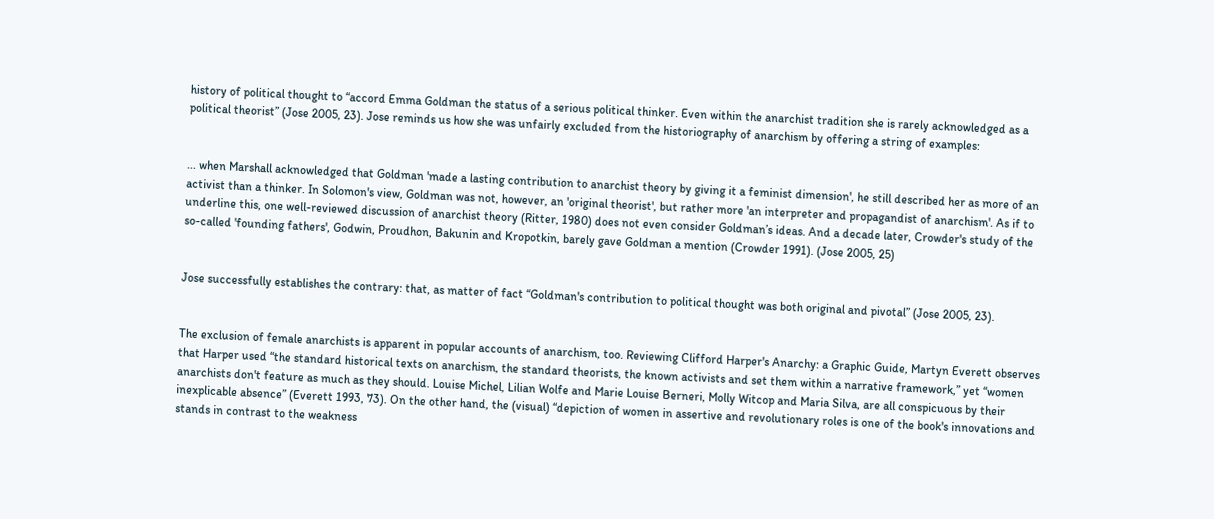history of political thought to “accord Emma Goldman the status of a serious political thinker. Even within the anarchist tradition she is rarely acknowledged as a political theorist” (Jose 2005, 23). Jose reminds us how she was unfairly excluded from the historiography of anarchism by offering a string of examples:


... when Marshall acknowledged that Goldman 'made a lasting contribution to anarchist theory by giving it a feminist dimension', he still described her as more of an activist than a thinker. In Solomon's view, Goldman was not, however, an 'original theorist', but rather more 'an interpreter and propagandist of anarchism'. As if to underline this, one well-reviewed discussion of anarchist theory (Ritter, 1980) does not even consider Goldman’s ideas. And a decade later, Crowder's study of the so-called 'founding fathers', Godwin, Proudhon, Bakunin and Kropotkin, barely gave Goldman a mention (Crowder 1991). (Jose 2005, 25)


Jose successfully establishes the contrary: that, as matter of fact “Goldman's contribution to political thought was both original and pivotal” (Jose 2005, 23).


The exclusion of female anarchists is apparent in popular accounts of anarchism, too. Reviewing Clifford Harper's Anarchy: a Graphic Guide, Martyn Everett observes that Harper used “the standard historical texts on anarchism, the standard theorists, the known activists and set them within a narrative framework,” yet “women anarchists don't feature as much as they should. Louise Michel, Lilian Wolfe and Marie Louise Berneri, Molly Witcop and Maria Silva, are all conspicuous by their inexplicable absence” (Everett 1993, 73). On the other hand, the (visual) “depiction of women in assertive and revolutionary roles is one of the book's innovations and stands in contrast to the weakness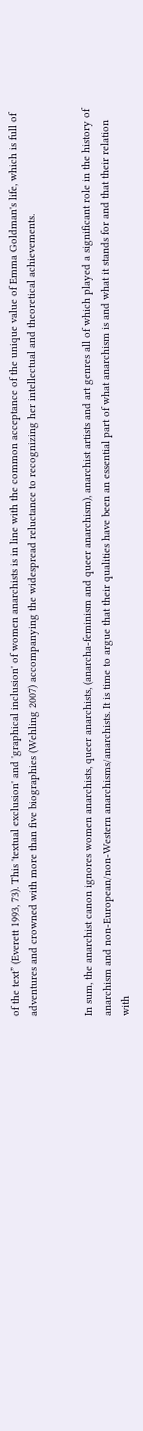of the text” (Everett 1993, 73). This 'textual exclusion' and 'graphical inclusion' of women anarchists is in line with the common acceptance of the unique value of Emma Goldman's life, which is full of adventures and crowned with more than five biographies (Wehling 2007) accompanying the widespread reluctance to recognizing her intellectual and theoretical achievements.


In sum, the anarchist canon ignores women anarchists, queer anarchists, (anarcha-feminism and queer anarchism), anarchist artists and art genres all of which played a significant role in the history of anarchism and non-European/non-Western anarchisms/anarchists. It is time to argue that their qualities have been an essential part of what anarchism is and what it stands for and that their relation with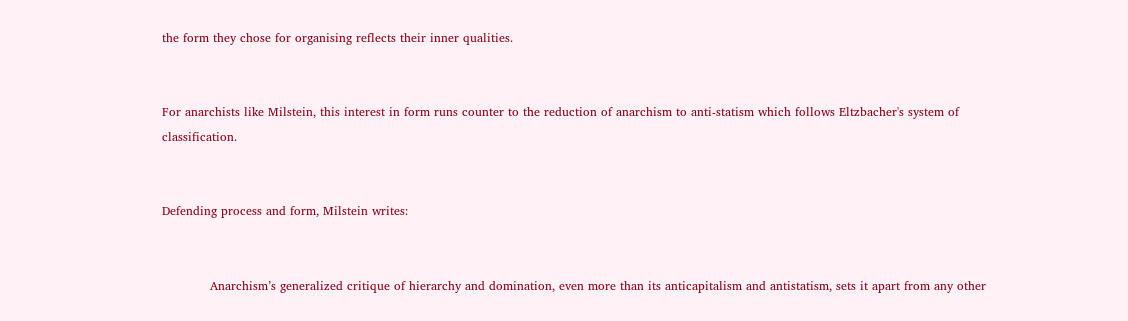the form they chose for organising reflects their inner qualities.


For anarchists like Milstein, this interest in form runs counter to the reduction of anarchism to anti-statism which follows Eltzbacher's system of classification.


Defending process and form, Milstein writes:


            Anarchism’s generalized critique of hierarchy and domination, even more than its anticapitalism and antistatism, sets it apart from any other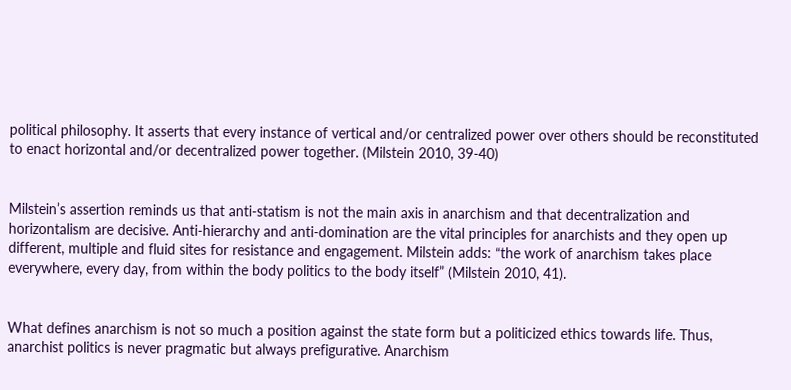political philosophy. It asserts that every instance of vertical and/or centralized power over others should be reconstituted to enact horizontal and/or decentralized power together. (Milstein 2010, 39-40)


Milstein’s assertion reminds us that anti-statism is not the main axis in anarchism and that decentralization and horizontalism are decisive. Anti-hierarchy and anti-domination are the vital principles for anarchists and they open up different, multiple and fluid sites for resistance and engagement. Milstein adds: “the work of anarchism takes place everywhere, every day, from within the body politics to the body itself” (Milstein 2010, 41).


What defines anarchism is not so much a position against the state form but a politicized ethics towards life. Thus, anarchist politics is never pragmatic but always prefigurative. Anarchism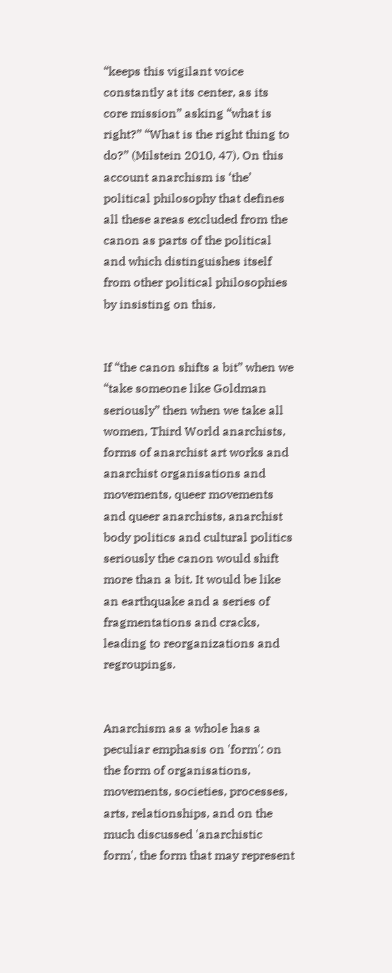“keeps this vigilant voice constantly at its center, as its core mission” asking “what is right?” “What is the right thing to do?” (Milstein 2010, 47). On this account anarchism is ‘the’ political philosophy that defines all these areas excluded from the canon as parts of the political and which distinguishes itself from other political philosophies by insisting on this.


If “the canon shifts a bit” when we “take someone like Goldman seriously” then when we take all women, Third World anarchists, forms of anarchist art works and anarchist organisations and movements, queer movements and queer anarchists, anarchist body politics and cultural politics seriously the canon would shift more than a bit. It would be like an earthquake and a series of fragmentations and cracks, leading to reorganizations and regroupings.


Anarchism as a whole has a peculiar emphasis on 'form': on the form of organisations, movements, societies, processes, arts, relationships, and on the much discussed 'anarchistic form', the form that may represent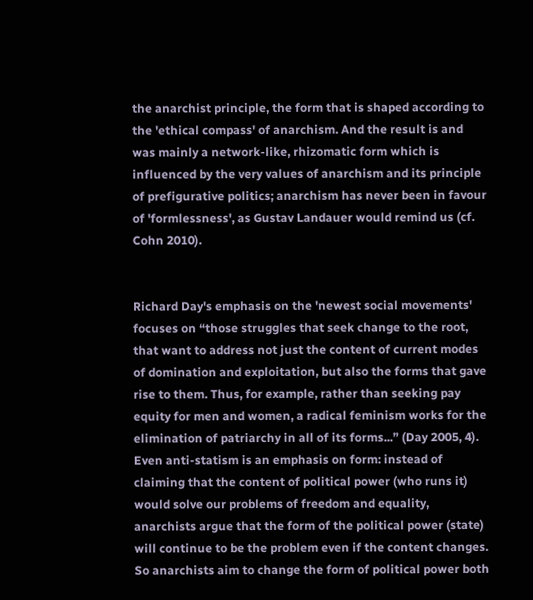the anarchist principle, the form that is shaped according to the 'ethical compass' of anarchism. And the result is and was mainly a network-like, rhizomatic form which is influenced by the very values of anarchism and its principle of prefigurative politics; anarchism has never been in favour of 'formlessness', as Gustav Landauer would remind us (cf. Cohn 2010).


Richard Day's emphasis on the 'newest social movements' focuses on “those struggles that seek change to the root, that want to address not just the content of current modes of domination and exploitation, but also the forms that gave rise to them. Thus, for example, rather than seeking pay equity for men and women, a radical feminism works for the elimination of patriarchy in all of its forms...” (Day 2005, 4). Even anti-statism is an emphasis on form: instead of claiming that the content of political power (who runs it) would solve our problems of freedom and equality, anarchists argue that the form of the political power (state) will continue to be the problem even if the content changes. So anarchists aim to change the form of political power both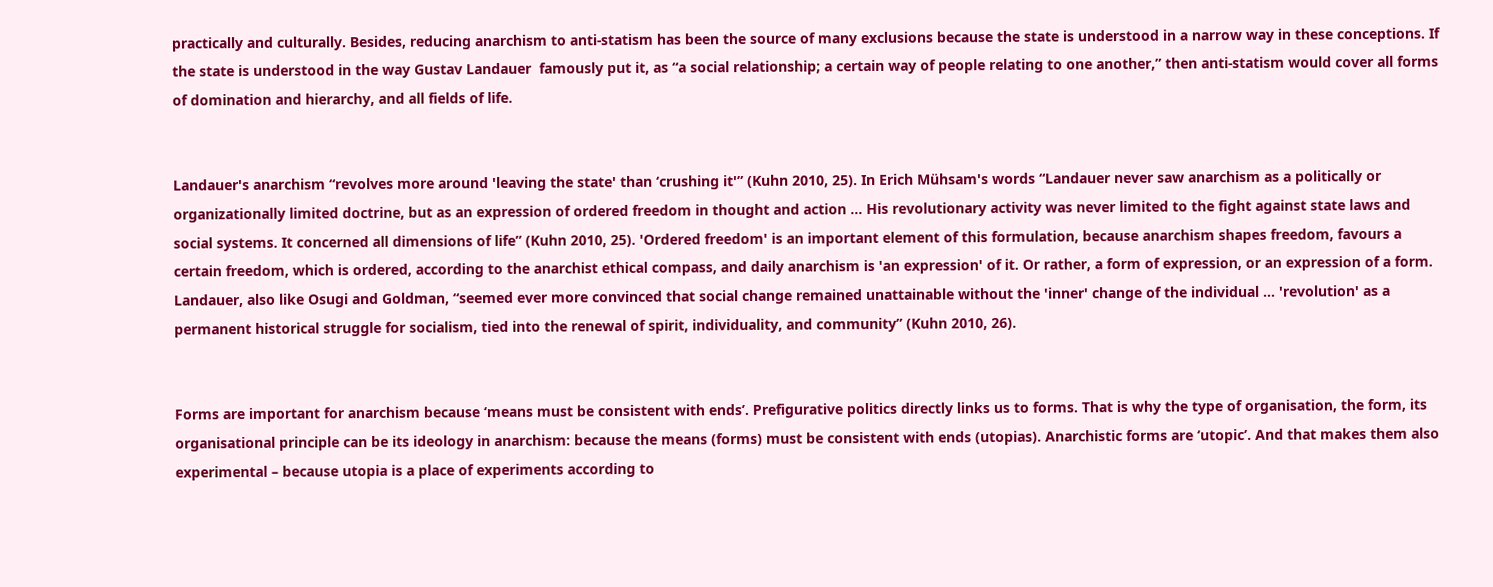practically and culturally. Besides, reducing anarchism to anti-statism has been the source of many exclusions because the state is understood in a narrow way in these conceptions. If the state is understood in the way Gustav Landauer  famously put it, as “a social relationship; a certain way of people relating to one another,” then anti-statism would cover all forms of domination and hierarchy, and all fields of life.


Landauer's anarchism “revolves more around 'leaving the state' than ‘crushing it'” (Kuhn 2010, 25). In Erich Mühsam's words “Landauer never saw anarchism as a politically or organizationally limited doctrine, but as an expression of ordered freedom in thought and action ... His revolutionary activity was never limited to the fight against state laws and social systems. It concerned all dimensions of life” (Kuhn 2010, 25). 'Ordered freedom' is an important element of this formulation, because anarchism shapes freedom, favours a certain freedom, which is ordered, according to the anarchist ethical compass, and daily anarchism is 'an expression' of it. Or rather, a form of expression, or an expression of a form. Landauer, also like Osugi and Goldman, “seemed ever more convinced that social change remained unattainable without the 'inner' change of the individual ... 'revolution' as a permanent historical struggle for socialism, tied into the renewal of spirit, individuality, and community” (Kuhn 2010, 26).


Forms are important for anarchism because ‘means must be consistent with ends’. Prefigurative politics directly links us to forms. That is why the type of organisation, the form, its organisational principle can be its ideology in anarchism: because the means (forms) must be consistent with ends (utopias). Anarchistic forms are ‘utopic’. And that makes them also experimental – because utopia is a place of experiments according to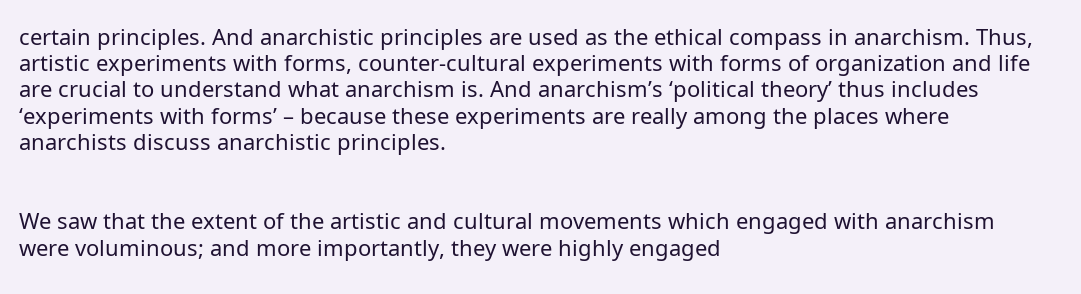certain principles. And anarchistic principles are used as the ethical compass in anarchism. Thus, artistic experiments with forms, counter-cultural experiments with forms of organization and life are crucial to understand what anarchism is. And anarchism’s ‘political theory’ thus includes ‘experiments with forms’ – because these experiments are really among the places where anarchists discuss anarchistic principles.


We saw that the extent of the artistic and cultural movements which engaged with anarchism were voluminous; and more importantly, they were highly engaged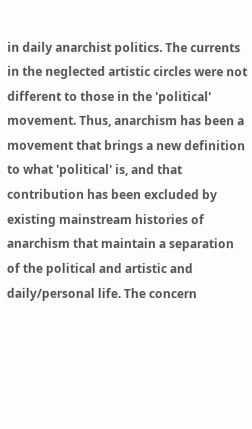in daily anarchist politics. The currents in the neglected artistic circles were not different to those in the 'political' movement. Thus, anarchism has been a movement that brings a new definition to what 'political' is, and that contribution has been excluded by existing mainstream histories of anarchism that maintain a separation of the political and artistic and daily/personal life. The concern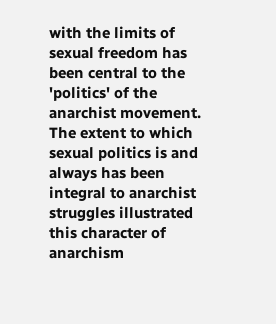with the limits of sexual freedom has been central to the 'politics' of the anarchist movement. The extent to which sexual politics is and always has been integral to anarchist struggles illustrated this character of anarchism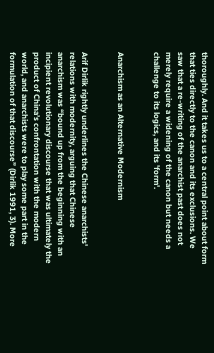thoroughly. And it takes us to a central point about form that ties directly to the canon and its exclusions. We saw that a re-writing of the anarchist past does not merely require a widening of the canon but needs a challenge to its logics, and its 'form'.


Anarchism as an Alternative Modernism


Arif Dirlik rightly underlines the Chinese anarchists' relations with modernity, arguing that Chinese anarchism was “bound up from the beginning with an incipient revolutionary discourse that was ultimately the product of China’s confrontation with the modern world, and anarchists were to play some part in the formulation of that discourse” (Dirlik 1991, 3). More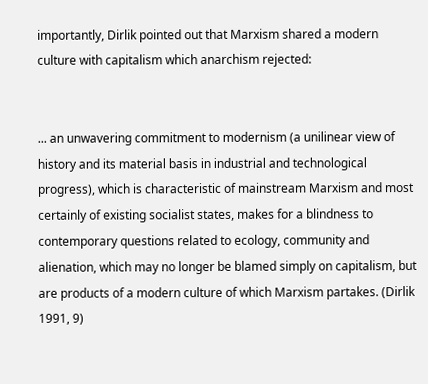importantly, Dirlik pointed out that Marxism shared a modern culture with capitalism which anarchism rejected:


... an unwavering commitment to modernism (a unilinear view of history and its material basis in industrial and technological progress), which is characteristic of mainstream Marxism and most certainly of existing socialist states, makes for a blindness to contemporary questions related to ecology, community and alienation, which may no longer be blamed simply on capitalism, but are products of a modern culture of which Marxism partakes. (Dirlik 1991, 9)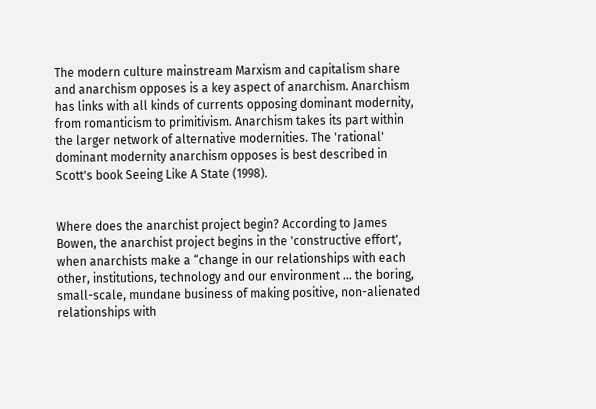The modern culture mainstream Marxism and capitalism share and anarchism opposes is a key aspect of anarchism. Anarchism has links with all kinds of currents opposing dominant modernity, from romanticism to primitivism. Anarchism takes its part within the larger network of alternative modernities. The 'rational' dominant modernity anarchism opposes is best described in Scott's book Seeing Like A State (1998).


Where does the anarchist project begin? According to James Bowen, the anarchist project begins in the 'constructive effort', when anarchists make a “change in our relationships with each other, institutions, technology and our environment ... the boring, small-scale, mundane business of making positive, non-alienated relationships with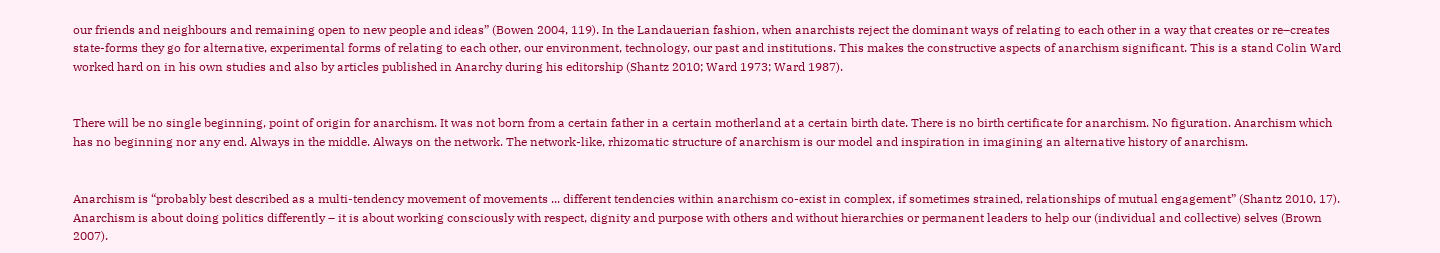our friends and neighbours and remaining open to new people and ideas” (Bowen 2004, 119). In the Landauerian fashion, when anarchists reject the dominant ways of relating to each other in a way that creates or re–creates state-forms they go for alternative, experimental forms of relating to each other, our environment, technology, our past and institutions. This makes the constructive aspects of anarchism significant. This is a stand Colin Ward worked hard on in his own studies and also by articles published in Anarchy during his editorship (Shantz 2010; Ward 1973; Ward 1987).


There will be no single beginning, point of origin for anarchism. It was not born from a certain father in a certain motherland at a certain birth date. There is no birth certificate for anarchism. No figuration. Anarchism which has no beginning nor any end. Always in the middle. Always on the network. The network-like, rhizomatic structure of anarchism is our model and inspiration in imagining an alternative history of anarchism.


Anarchism is “probably best described as a multi-tendency movement of movements ... different tendencies within anarchism co-exist in complex, if sometimes strained, relationships of mutual engagement” (Shantz 2010, 17). Anarchism is about doing politics differently – it is about working consciously with respect, dignity and purpose with others and without hierarchies or permanent leaders to help our (individual and collective) selves (Brown 2007).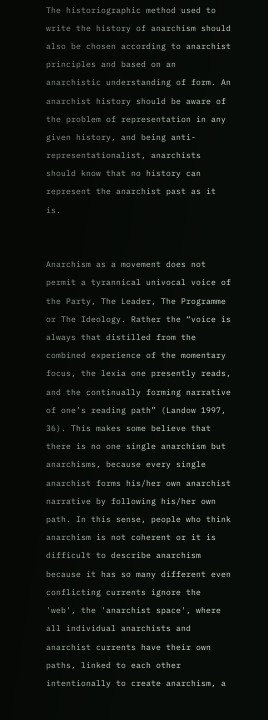The historiographic method used to write the history of anarchism should also be chosen according to anarchist principles and based on an anarchistic understanding of form. An anarchist history should be aware of the problem of representation in any given history, and being anti-representationalist, anarchists should know that no history can represent the anarchist past as it is.


Anarchism as a movement does not permit a tyrannical univocal voice of the Party, The Leader, The Programme or The Ideology. Rather the “voice is always that distilled from the combined experience of the momentary focus, the lexia one presently reads, and the continually forming narrative of one’s reading path” (Landow 1997, 36). This makes some believe that there is no one single anarchism but anarchisms, because every single anarchist forms his/her own anarchist narrative by following his/her own path. In this sense, people who think anarchism is not coherent or it is difficult to describe anarchism because it has so many different even conflicting currents ignore the 'web', the 'anarchist space', where all individual anarchists and anarchist currents have their own paths, linked to each other intentionally to create anarchism, a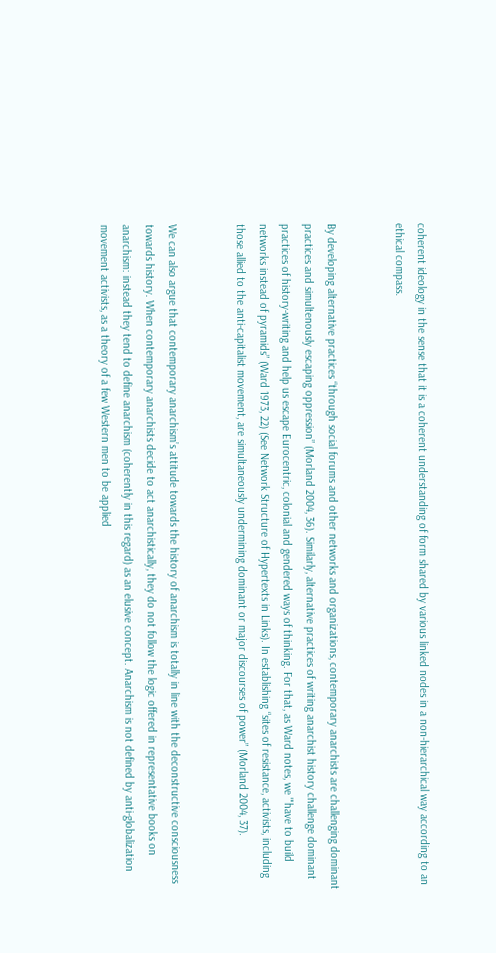coherent ideology in the sense that it is a coherent understanding of form shared by various linked nodes in a non-hierarchical way according to an ethical compass.


By developing alternative practices “through social forums and other networks and organizations, contemporary anarchists are challenging dominant practices and simultenously escaping oppression” (Morland 2004, 36). Similarly, alternative practices of writing anarchist history challenge dominant practices of history-writing and help us escape Eurocentric, colonial and gendered ways of thinking. For that, as Ward notes, we "'have to build networks instead of pyramids” (Ward 1973, 22) (See Network Structure of Hypertexts in Links). In establishing “sites of resistance, activists, including those allied to the anti-capitalist movement, are simultaneously undermining dominant or major discourses of power” (Morland 2004, 37).


We can also argue that contemporary anarchism’s attitude towards the history of anarchism is totally in line with the deconstructive consciousness towards history. When contemporary anarchists decide to act anarchistically, they do not follow the logic offered in representative books on anarchism: instead they tend to define anarchism (coherently in this regard) as an elusive concept. Anarchism is not defined by anti-globalization movement activists, as a theory of a few Western men to be applied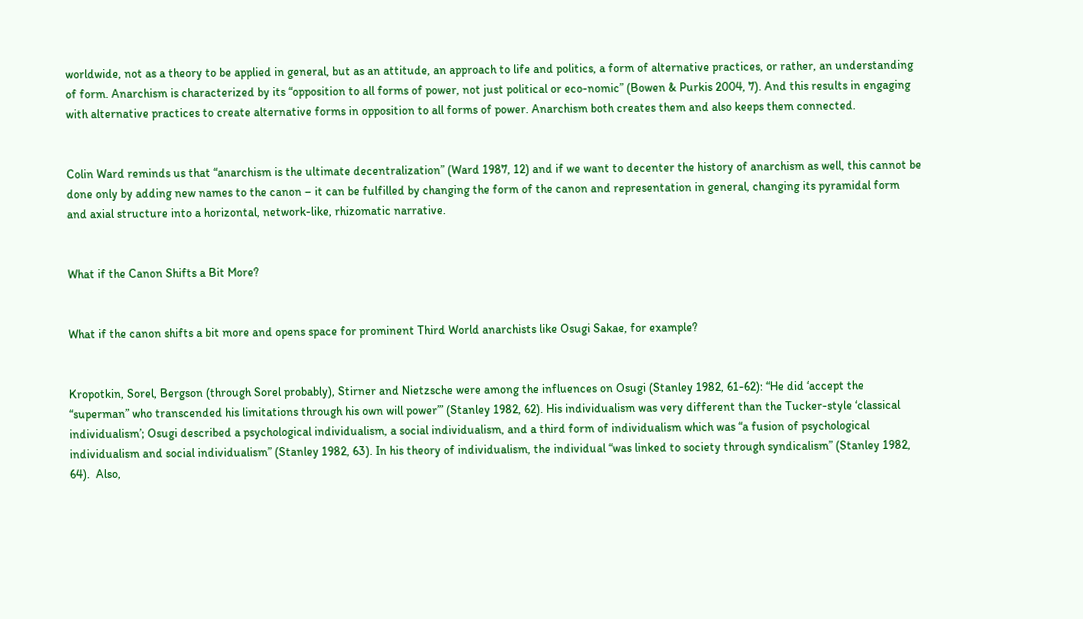worldwide, not as a theory to be applied in general, but as an attitude, an approach to life and politics, a form of alternative practices, or rather, an understanding of form. Anarchism is characterized by its “opposition to all forms of power, not just political or eco-nomic” (Bowen & Purkis 2004, 7). And this results in engaging with alternative practices to create alternative forms in opposition to all forms of power. Anarchism both creates them and also keeps them connected.


Colin Ward reminds us that “anarchism is the ultimate decentralization” (Ward 1987, 12) and if we want to decenter the history of anarchism as well, this cannot be done only by adding new names to the canon – it can be fulfilled by changing the form of the canon and representation in general, changing its pyramidal form and axial structure into a horizontal, network-like, rhizomatic narrative.


What if the Canon Shifts a Bit More?


What if the canon shifts a bit more and opens space for prominent Third World anarchists like Osugi Sakae, for example?


Kropotkin, Sorel, Bergson (through Sorel probably), Stirner and Nietzsche were among the influences on Osugi (Stanley 1982, 61-62): “He did ‘accept the “superman” who transcended his limitations through his own will power’” (Stanley 1982, 62). His individualism was very different than the Tucker-style ‘classical individualism’; Osugi described a psychological individualism, a social individualism, and a third form of individualism which was “a fusion of psychological individualism and social individualism” (Stanley 1982, 63). In his theory of individualism, the individual “was linked to society through syndicalism” (Stanley 1982, 64).  Also,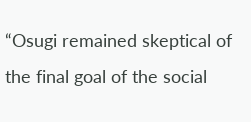“Osugi remained skeptical of the final goal of the social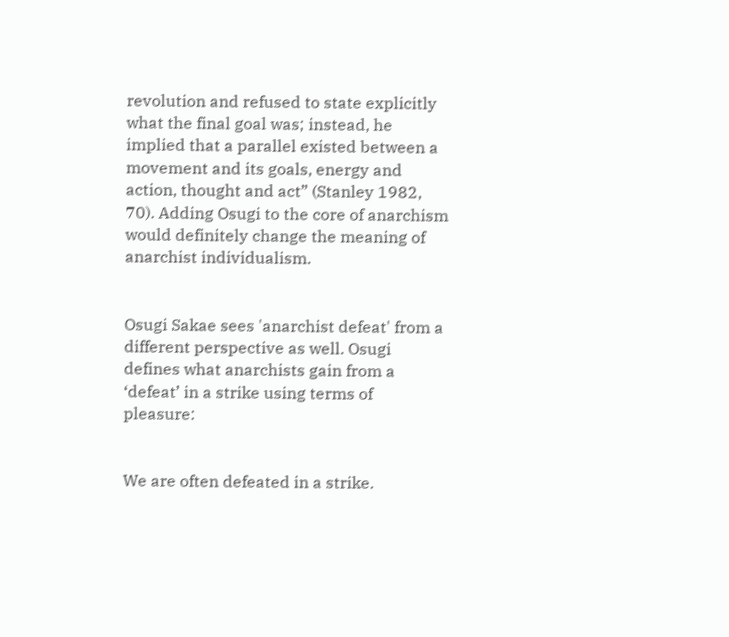revolution and refused to state explicitly what the final goal was; instead, he implied that a parallel existed between a movement and its goals, energy and action, thought and act” (Stanley 1982, 70). Adding Osugi to the core of anarchism would definitely change the meaning of anarchist individualism.


Osugi Sakae sees 'anarchist defeat' from a different perspective as well. Osugi defines what anarchists gain from a ‘defeat’ in a strike using terms of pleasure:


We are often defeated in a strike.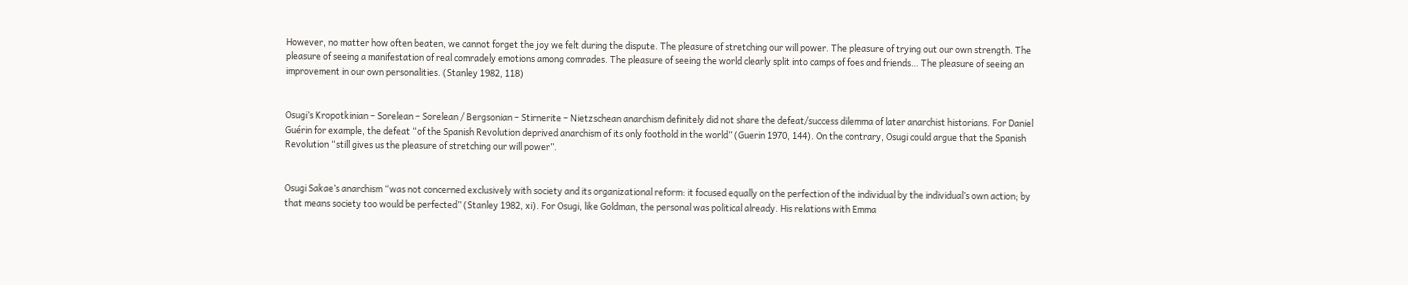However, no matter how often beaten, we cannot forget the joy we felt during the dispute. The pleasure of stretching our will power. The pleasure of trying out our own strength. The pleasure of seeing a manifestation of real comradely emotions among comrades. The pleasure of seeing the world clearly split into camps of foes and friends… The pleasure of seeing an improvement in our own personalities. (Stanley 1982, 118)


Osugi’s Kropotkinian – Sorelean – Sorelean / Bergsonian – Stirnerite – Nietzschean anarchism definitely did not share the defeat/success dilemma of later anarchist historians. For Daniel Guérin for example, the defeat “of the Spanish Revolution deprived anarchism of its only foothold in the world” (Guerin 1970, 144). On the contrary, Osugi could argue that the Spanish Revolution “still gives us the pleasure of stretching our will power”.


Osugi Sakae’s anarchism “was not concerned exclusively with society and its organizational reform: it focused equally on the perfection of the individual by the individual’s own action; by that means society too would be perfected” (Stanley 1982, xi). For Osugi, like Goldman, the personal was political already. His relations with Emma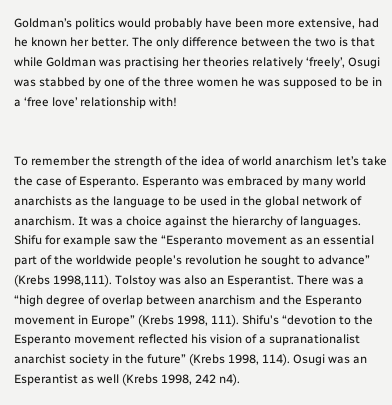Goldman’s politics would probably have been more extensive, had he known her better. The only difference between the two is that while Goldman was practising her theories relatively ‘freely’, Osugi was stabbed by one of the three women he was supposed to be in a ‘free love’ relationship with!


To remember the strength of the idea of world anarchism let’s take the case of Esperanto. Esperanto was embraced by many world anarchists as the language to be used in the global network of anarchism. It was a choice against the hierarchy of languages. Shifu for example saw the “Esperanto movement as an essential part of the worldwide people's revolution he sought to advance” (Krebs 1998,111). Tolstoy was also an Esperantist. There was a “high degree of overlap between anarchism and the Esperanto movement in Europe” (Krebs 1998, 111). Shifu's “devotion to the Esperanto movement reflected his vision of a supranationalist anarchist society in the future” (Krebs 1998, 114). Osugi was an Esperantist as well (Krebs 1998, 242 n4).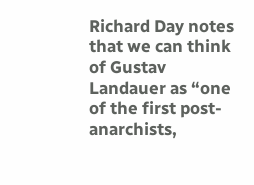Richard Day notes that we can think of Gustav Landauer as “one of the first post-anarchists,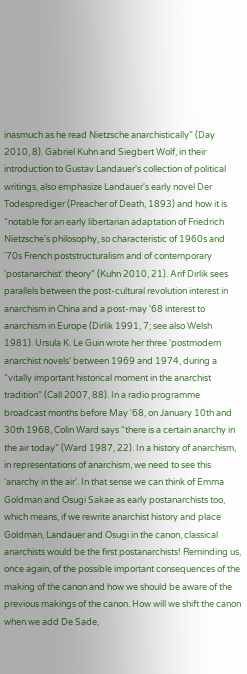inasmuch as he read Nietzsche anarchistically” (Day 2010, 8). Gabriel Kuhn and Siegbert Wolf, in their introduction to Gustav Landauer's collection of political writings, also emphasize Landauer's early novel Der Todesprediger (Preacher of Death, 1893) and how it is “notable for an early libertarian adaptation of Friedrich Nietzsche's philosophy, so characteristic of 1960s and ‘70s French poststructuralism and of contemporary 'postanarchist' theory” (Kuhn 2010, 21). Arif Dirlik sees parallels between the post-cultural revolution interest in anarchism in China and a post-may '68 interest to anarchism in Europe (Dirlik 1991, 7; see also Welsh 1981). Ursula K. Le Guin wrote her three 'postmodern anarchist novels' between 1969 and 1974, during a “vitally important historical moment in the anarchist tradition” (Call 2007, 88). In a radio programme broadcast months before May '68, on January 10th and 30th 1968, Colin Ward says “there is a certain anarchy in the air today” (Ward 1987, 22). In a history of anarchism, in representations of anarchism, we need to see this ‘anarchy in the air’. In that sense we can think of Emma Goldman and Osugi Sakae as early postanarchists too, which means, if we rewrite anarchist history and place Goldman, Landauer and Osugi in the canon, classical anarchists would be the first postanarchists! Reminding us, once again, of the possible important consequences of the making of the canon and how we should be aware of the previous makings of the canon. How will we shift the canon when we add De Sade,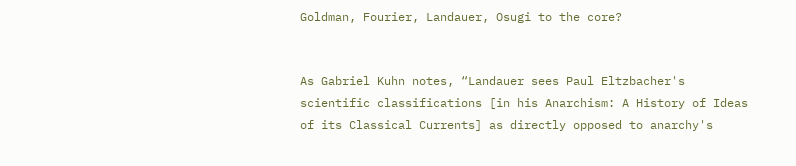Goldman, Fourier, Landauer, Osugi to the core?


As Gabriel Kuhn notes, “Landauer sees Paul Eltzbacher's scientific classifications [in his Anarchism: A History of Ideas of its Classical Currents] as directly opposed to anarchy's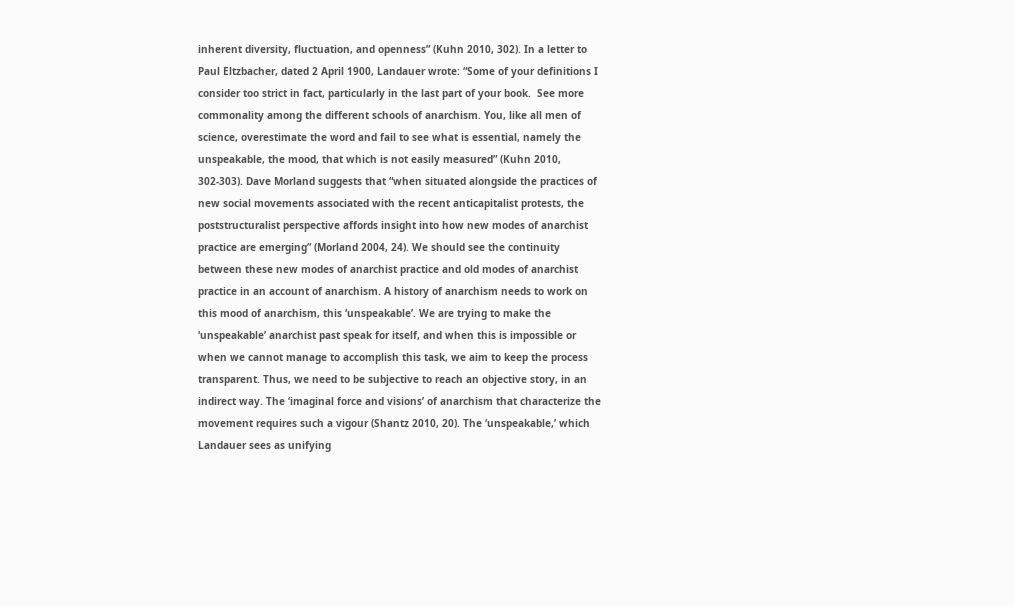inherent diversity, fluctuation, and openness” (Kuhn 2010, 302). In a letter to Paul Eltzbacher, dated 2 April 1900, Landauer wrote: “Some of your definitions I consider too strict in fact, particularly in the last part of your book.  See more commonality among the different schools of anarchism. You, like all men of science, overestimate the word and fail to see what is essential, namely the unspeakable, the mood, that which is not easily measured” (Kuhn 2010, 302-303). Dave Morland suggests that “when situated alongside the practices of new social movements associated with the recent anticapitalist protests, the poststructuralist perspective affords insight into how new modes of anarchist practice are emerging” (Morland 2004, 24). We should see the continuity between these new modes of anarchist practice and old modes of anarchist practice in an account of anarchism. A history of anarchism needs to work on this mood of anarchism, this ‘unspeakable’. We are trying to make the ‘unspeakable’ anarchist past speak for itself, and when this is impossible or when we cannot manage to accomplish this task, we aim to keep the process transparent. Thus, we need to be subjective to reach an objective story, in an indirect way. The ‘imaginal force and visions’ of anarchism that characterize the movement requires such a vigour (Shantz 2010, 20). The ‘unspeakable,’ which Landauer sees as unifying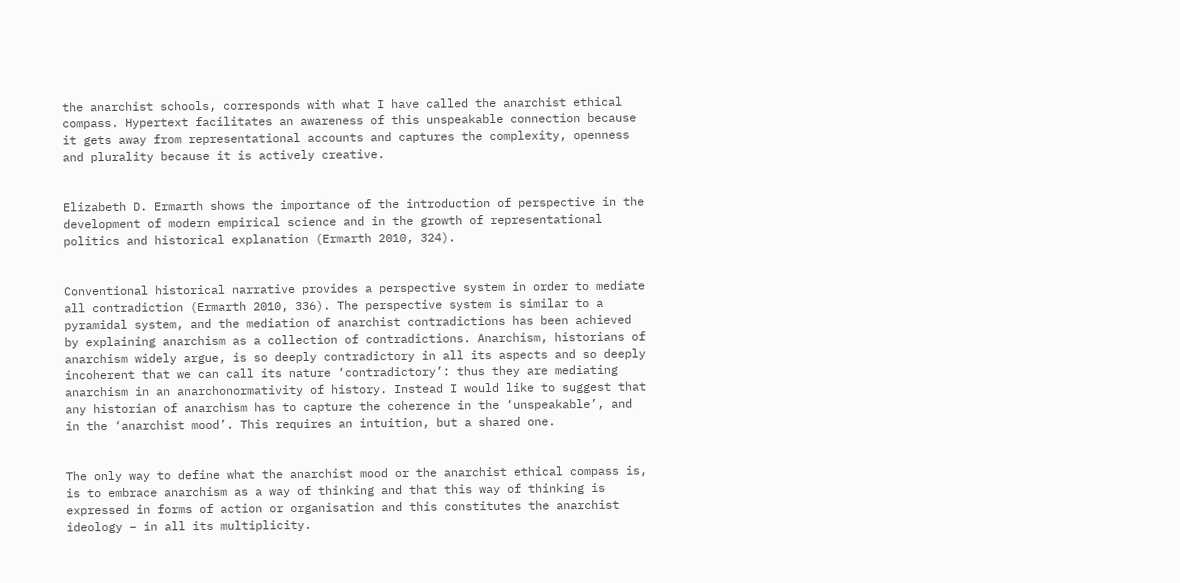the anarchist schools, corresponds with what I have called the anarchist ethical compass. Hypertext facilitates an awareness of this unspeakable connection because it gets away from representational accounts and captures the complexity, openness and plurality because it is actively creative.


Elizabeth D. Ermarth shows the importance of the introduction of perspective in the development of modern empirical science and in the growth of representational politics and historical explanation (Ermarth 2010, 324).


Conventional historical narrative provides a perspective system in order to mediate all contradiction (Ermarth 2010, 336). The perspective system is similar to a pyramidal system, and the mediation of anarchist contradictions has been achieved by explaining anarchism as a collection of contradictions. Anarchism, historians of anarchism widely argue, is so deeply contradictory in all its aspects and so deeply incoherent that we can call its nature ‘contradictory’: thus they are mediating anarchism in an anarchonormativity of history. Instead I would like to suggest that any historian of anarchism has to capture the coherence in the ‘unspeakable’, and in the ‘anarchist mood’. This requires an intuition, but a shared one.


The only way to define what the anarchist mood or the anarchist ethical compass is, is to embrace anarchism as a way of thinking and that this way of thinking is expressed in forms of action or organisation and this constitutes the anarchist ideology – in all its multiplicity.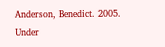Anderson, Benedict. 2005. Under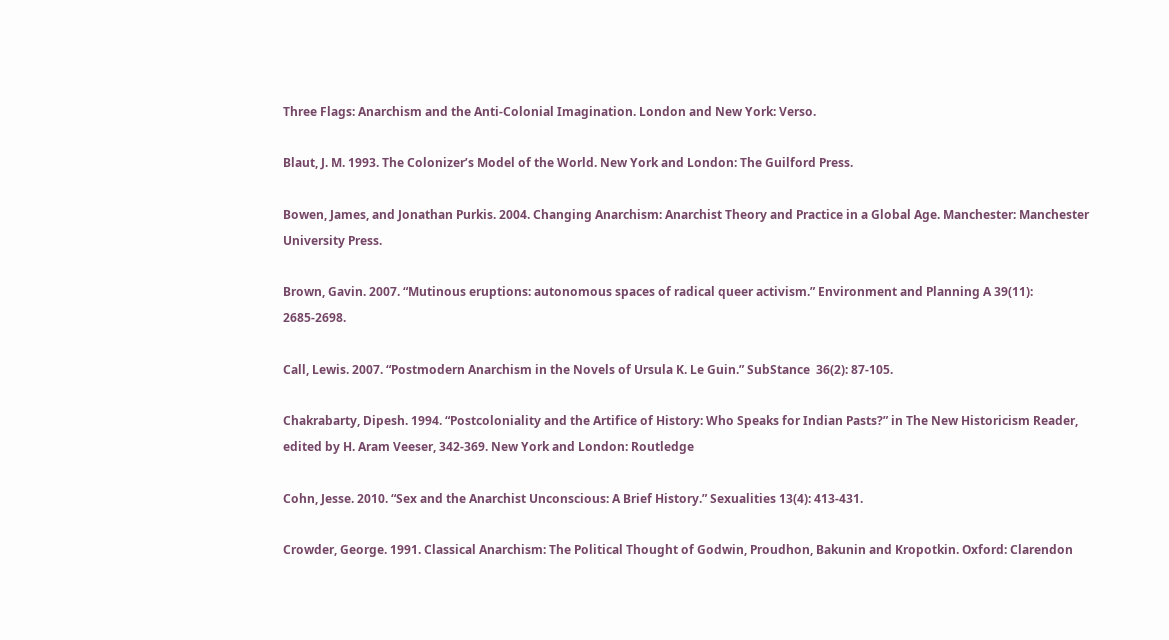Three Flags: Anarchism and the Anti-Colonial Imagination. London and New York: Verso.

Blaut, J. M. 1993. The Colonizer’s Model of the World. New York and London: The Guilford Press.

Bowen, James, and Jonathan Purkis. 2004. Changing Anarchism: Anarchist Theory and Practice in a Global Age. Manchester: Manchester University Press.

Brown, Gavin. 2007. “Mutinous eruptions: autonomous spaces of radical queer activism.” Environment and Planning A 39(11): 2685-2698.

Call, Lewis. 2007. “Postmodern Anarchism in the Novels of Ursula K. Le Guin.” SubStance  36(2): 87-105.

Chakrabarty, Dipesh. 1994. “Postcoloniality and the Artifice of History: Who Speaks for Indian Pasts?” in The New Historicism Reader, edited by H. Aram Veeser, 342-369. New York and London: Routledge

Cohn, Jesse. 2010. “Sex and the Anarchist Unconscious: A Brief History.” Sexualities 13(4): 413-431.

Crowder, George. 1991. Classical Anarchism: The Political Thought of Godwin, Proudhon, Bakunin and Kropotkin. Oxford: Clarendon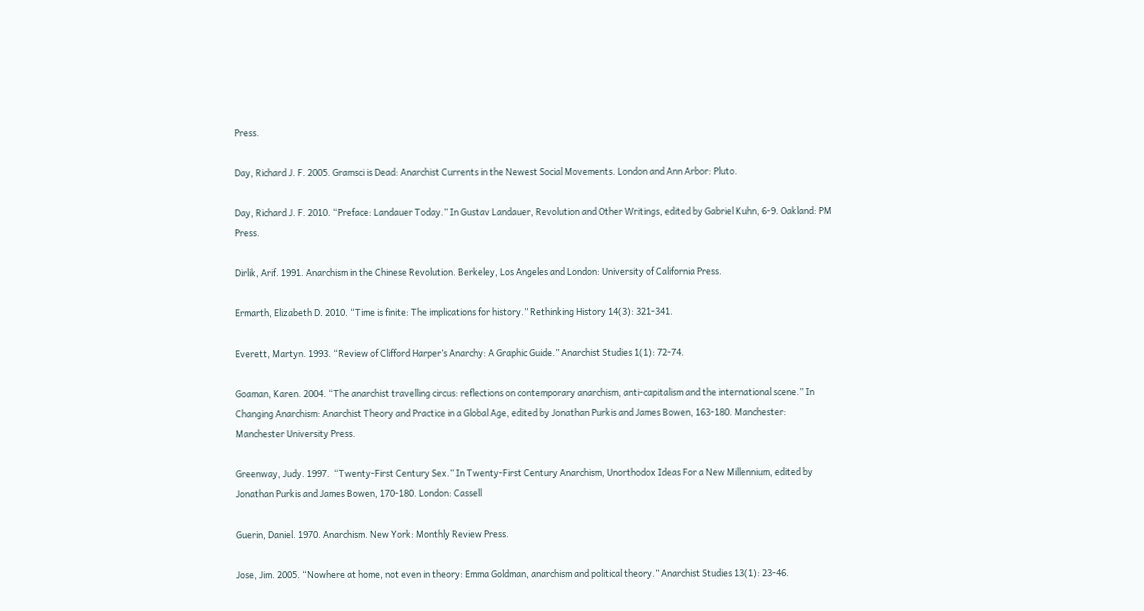Press.

Day, Richard J. F. 2005. Gramsci is Dead: Anarchist Currents in the Newest Social Movements. London and Ann Arbor: Pluto.

Day, Richard J. F. 2010. “Preface: Landauer Today.” In Gustav Landauer, Revolution and Other Writings, edited by Gabriel Kuhn, 6-9. Oakland: PM Press.

Dirlik, Arif. 1991. Anarchism in the Chinese Revolution. Berkeley, Los Angeles and London: University of California Press.

Ermarth, Elizabeth D. 2010. “Time is finite: The implications for history.” Rethinking History 14(3): 321-341.

Everett, Martyn. 1993. “Review of Clifford Harper’s Anarchy: A Graphic Guide.” Anarchist Studies 1(1): 72-74.

Goaman, Karen. 2004. “The anarchist travelling circus: reflections on contemporary anarchism, anti-capitalism and the international scene.” In Changing Anarchism: Anarchist Theory and Practice in a Global Age, edited by Jonathan Purkis and James Bowen, 163-180. Manchester: Manchester University Press.

Greenway, Judy. 1997.  “Twenty-First Century Sex.” In Twenty-First Century Anarchism, Unorthodox Ideas For a New Millennium, edited by Jonathan Purkis and James Bowen, 170-180. London: Cassell

Guerin, Daniel. 1970. Anarchism. New York: Monthly Review Press.

Jose, Jim. 2005. “Nowhere at home, not even in theory: Emma Goldman, anarchism and political theory.” Anarchist Studies 13(1): 23-46.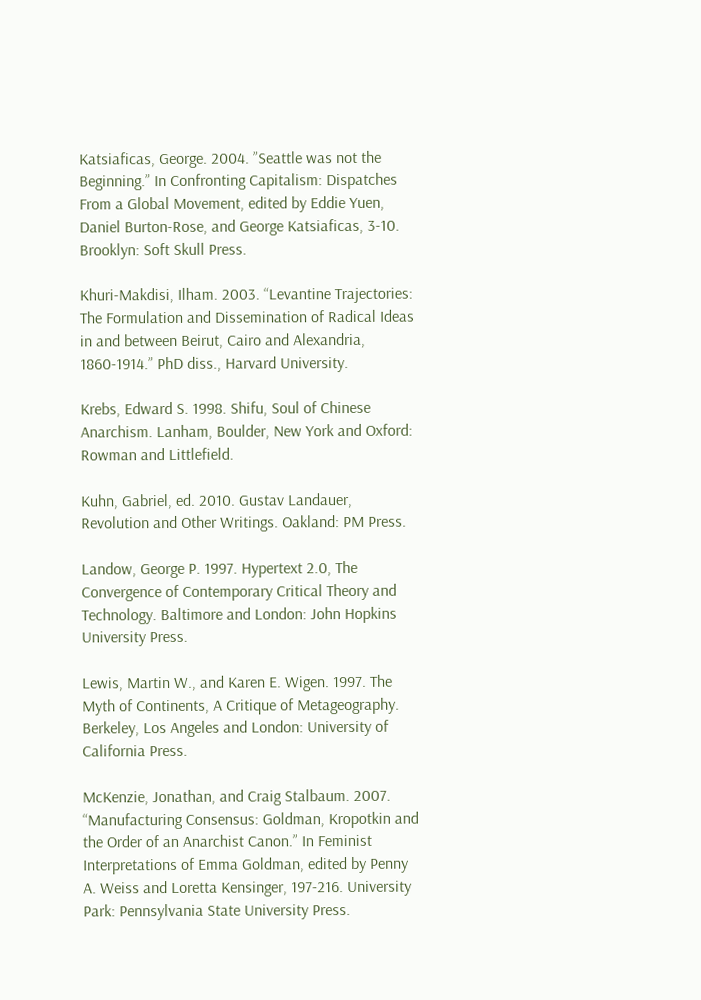Katsiaficas, George. 2004. ”Seattle was not the Beginning.” In Confronting Capitalism: Dispatches From a Global Movement, edited by Eddie Yuen, Daniel Burton-Rose, and George Katsiaficas, 3-10. Brooklyn: Soft Skull Press.

Khuri-Makdisi, Ilham. 2003. “Levantine Trajectories: The Formulation and Dissemination of Radical Ideas in and between Beirut, Cairo and Alexandria, 1860-1914.” PhD diss., Harvard University.

Krebs, Edward S. 1998. Shifu, Soul of Chinese Anarchism. Lanham, Boulder, New York and Oxford: Rowman and Littlefield.

Kuhn, Gabriel, ed. 2010. Gustav Landauer, Revolution and Other Writings. Oakland: PM Press.

Landow, George P. 1997. Hypertext 2.0, The Convergence of Contemporary Critical Theory and Technology. Baltimore and London: John Hopkins University Press.

Lewis, Martin W., and Karen E. Wigen. 1997. The Myth of Continents, A Critique of Metageography. Berkeley, Los Angeles and London: University of California Press.

McKenzie, Jonathan, and Craig Stalbaum. 2007. “Manufacturing Consensus: Goldman, Kropotkin and the Order of an Anarchist Canon.” In Feminist Interpretations of Emma Goldman, edited by Penny A. Weiss and Loretta Kensinger, 197-216. University Park: Pennsylvania State University Press.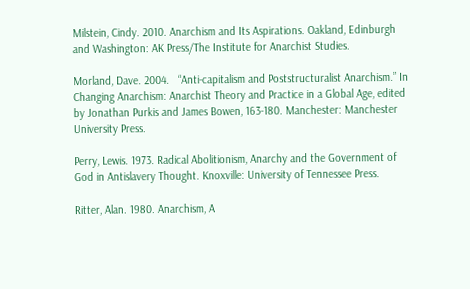Milstein, Cindy. 2010. Anarchism and Its Aspirations. Oakland, Edinburgh and Washington: AK Press/The Institute for Anarchist Studies.

Morland, Dave. 2004.   “Anti-capitalism and Poststructuralist Anarchism.” In Changing Anarchism: Anarchist Theory and Practice in a Global Age, edited by Jonathan Purkis and James Bowen, 163-180. Manchester: Manchester University Press.

Perry, Lewis. 1973. Radical Abolitionism, Anarchy and the Government of God in Antislavery Thought. Knoxville: University of Tennessee Press.

Ritter, Alan. 1980. Anarchism, A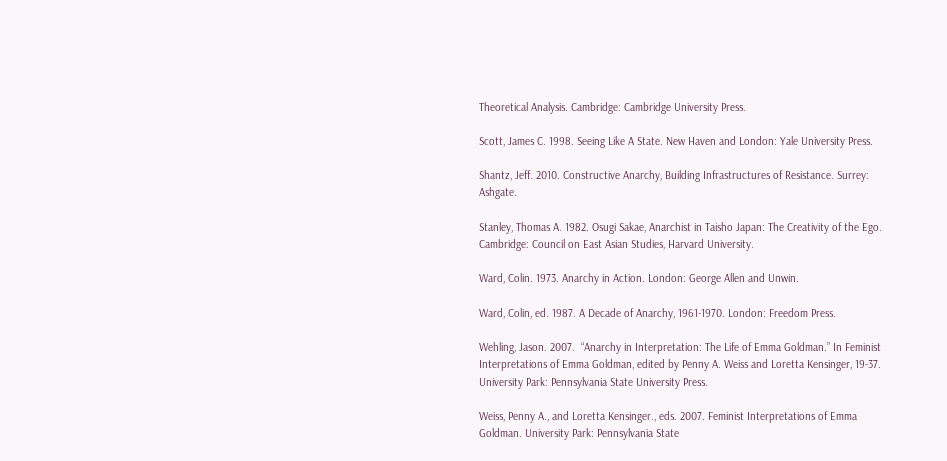Theoretical Analysis. Cambridge: Cambridge University Press.

Scott, James C. 1998. Seeing Like A State. New Haven and London: Yale University Press.

Shantz, Jeff. 2010. Constructive Anarchy, Building Infrastructures of Resistance. Surrey: Ashgate.

Stanley, Thomas A. 1982. Osugi Sakae, Anarchist in Taisho Japan: The Creativity of the Ego. Cambridge: Council on East Asian Studies, Harvard University.

Ward, Colin. 1973. Anarchy in Action. London: George Allen and Unwin.

Ward, Colin, ed. 1987. A Decade of Anarchy, 1961-1970. London: Freedom Press.

Wehling, Jason. 2007.  “Anarchy in Interpretation: The Life of Emma Goldman.” In Feminist Interpretations of Emma Goldman, edited by Penny A. Weiss and Loretta Kensinger, 19-37. University Park: Pennsylvania State University Press.

Weiss, Penny A., and Loretta Kensinger., eds. 2007. Feminist Interpretations of Emma Goldman. University Park: Pennsylvania State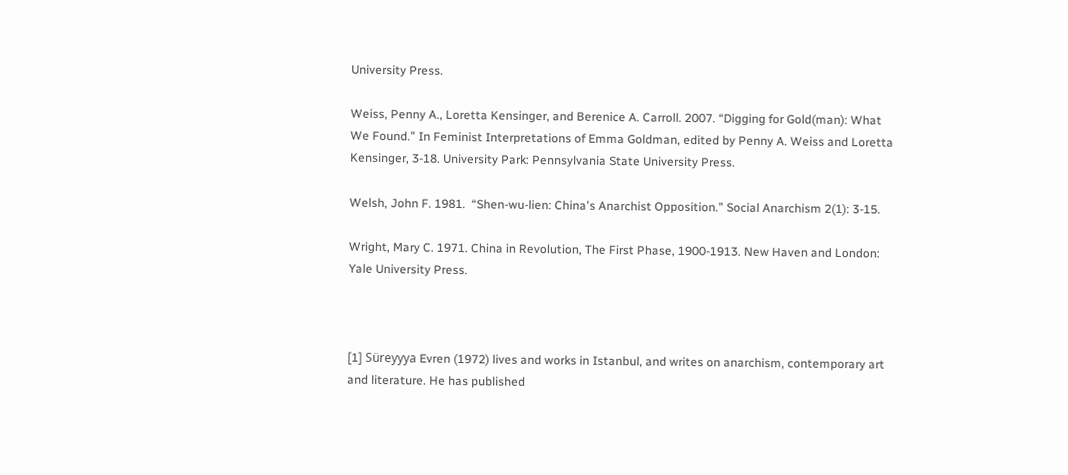University Press.

Weiss, Penny A., Loretta Kensinger, and Berenice A. Carroll. 2007. “Digging for Gold(man): What We Found.” In Feminist Interpretations of Emma Goldman, edited by Penny A. Weiss and Loretta Kensinger, 3-18. University Park: Pennsylvania State University Press.

Welsh, John F. 1981.  “Shen-wu-lien: China's Anarchist Opposition.” Social Anarchism 2(1): 3-15.

Wright, Mary C. 1971. China in Revolution, The First Phase, 1900-1913. New Haven and London: Yale University Press.



[1] Süreyyya Evren (1972) lives and works in Istanbul, and writes on anarchism, contemporary art and literature. He has published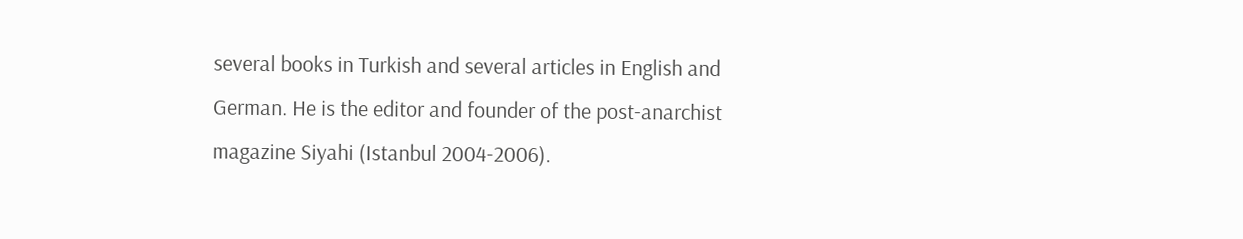several books in Turkish and several articles in English and German. He is the editor and founder of the post-anarchist magazine Siyahi (Istanbul 2004-2006).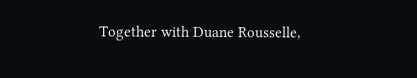Together with Duane Rousselle,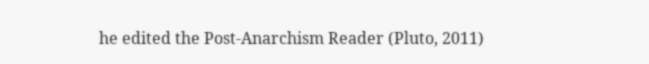he edited the Post-Anarchism Reader (Pluto, 2011)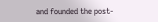and founded the post-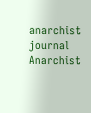anarchist journal Anarchist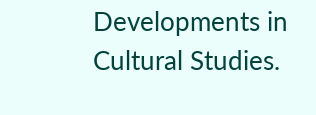Developments in Cultural Studies.